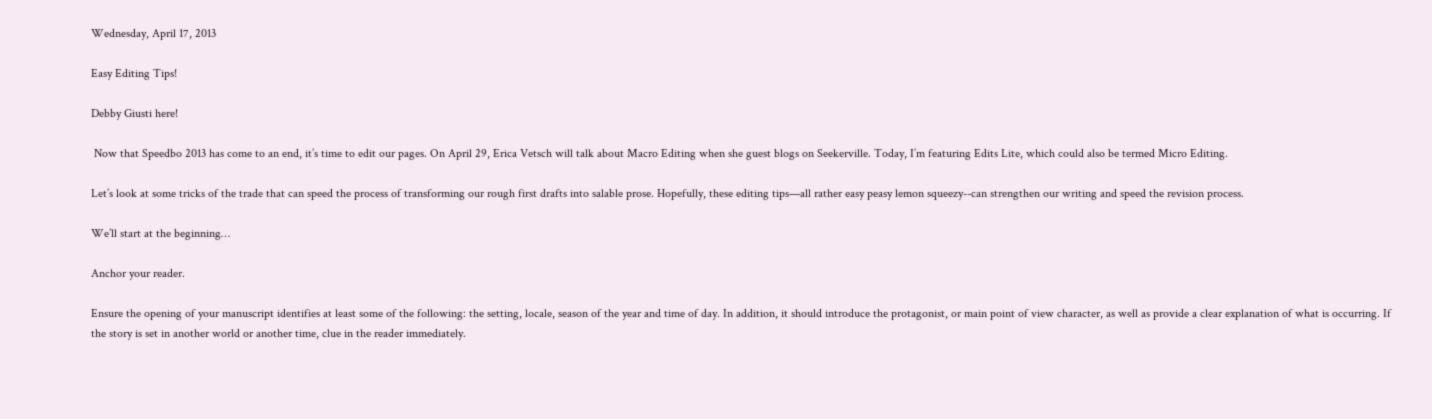Wednesday, April 17, 2013

Easy Editing Tips!

Debby Giusti here!

 Now that Speedbo 2013 has come to an end, it’s time to edit our pages. On April 29, Erica Vetsch will talk about Macro Editing when she guest blogs on Seekerville. Today, I’m featuring Edits Lite, which could also be termed Micro Editing.

Let’s look at some tricks of the trade that can speed the process of transforming our rough first drafts into salable prose. Hopefully, these editing tips—all rather easy peasy lemon squeezy--can strengthen our writing and speed the revision process.

We’ll start at the beginning…

Anchor your reader.

Ensure the opening of your manuscript identifies at least some of the following: the setting, locale, season of the year and time of day. In addition, it should introduce the protagonist, or main point of view character, as well as provide a clear explanation of what is occurring. If the story is set in another world or another time, clue in the reader immediately.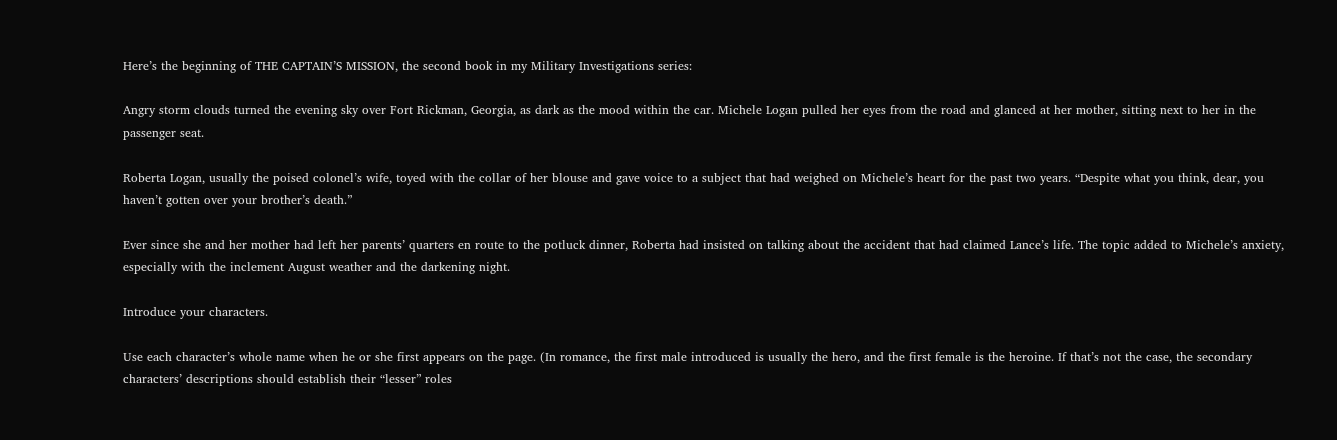Here’s the beginning of THE CAPTAIN’S MISSION, the second book in my Military Investigations series:

Angry storm clouds turned the evening sky over Fort Rickman, Georgia, as dark as the mood within the car. Michele Logan pulled her eyes from the road and glanced at her mother, sitting next to her in the passenger seat.

Roberta Logan, usually the poised colonel’s wife, toyed with the collar of her blouse and gave voice to a subject that had weighed on Michele’s heart for the past two years. “Despite what you think, dear, you haven’t gotten over your brother’s death.”

Ever since she and her mother had left her parents’ quarters en route to the potluck dinner, Roberta had insisted on talking about the accident that had claimed Lance’s life. The topic added to Michele’s anxiety, especially with the inclement August weather and the darkening night.

Introduce your characters.

Use each character’s whole name when he or she first appears on the page. (In romance, the first male introduced is usually the hero, and the first female is the heroine. If that’s not the case, the secondary characters’ descriptions should establish their “lesser” roles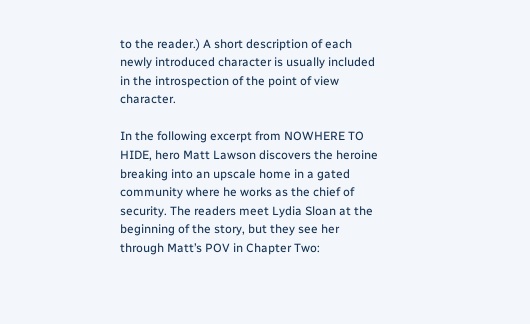to the reader.) A short description of each newly introduced character is usually included in the introspection of the point of view character.

In the following excerpt from NOWHERE TO HIDE, hero Matt Lawson discovers the heroine breaking into an upscale home in a gated community where he works as the chief of security. The readers meet Lydia Sloan at the beginning of the story, but they see her through Matt’s POV in Chapter Two: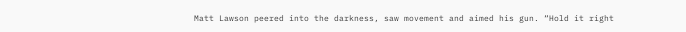Matt Lawson peered into the darkness, saw movement and aimed his gun. “Hold it right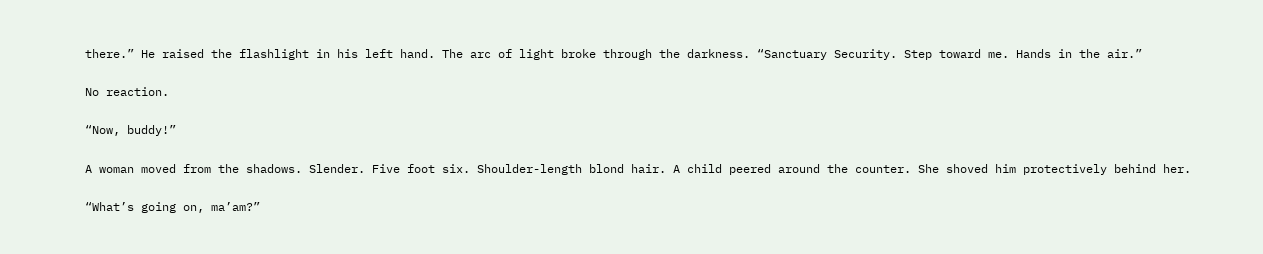there.” He raised the flashlight in his left hand. The arc of light broke through the darkness. “Sanctuary Security. Step toward me. Hands in the air.”

No reaction.

“Now, buddy!”

A woman moved from the shadows. Slender. Five foot six. Shoulder-length blond hair. A child peered around the counter. She shoved him protectively behind her.

“What’s going on, ma’am?”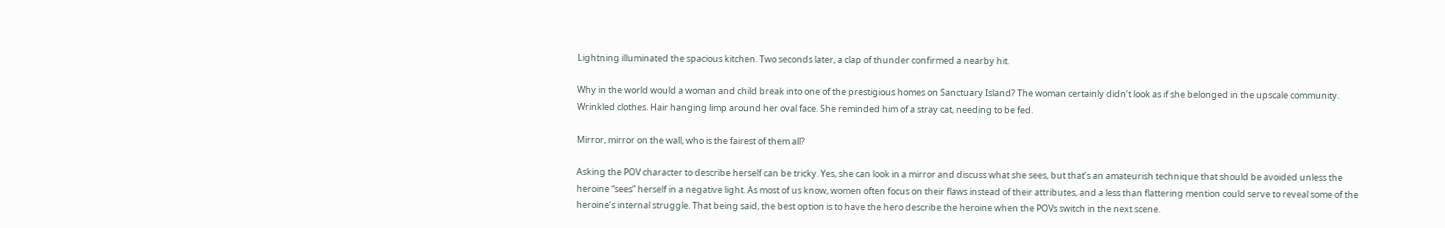Lightning illuminated the spacious kitchen. Two seconds later, a clap of thunder confirmed a nearby hit.

Why in the world would a woman and child break into one of the prestigious homes on Sanctuary Island? The woman certainly didn’t look as if she belonged in the upscale community. Wrinkled clothes. Hair hanging limp around her oval face. She reminded him of a stray cat, needing to be fed.

Mirror, mirror on the wall, who is the fairest of them all?

Asking the POV character to describe herself can be tricky. Yes, she can look in a mirror and discuss what she sees, but that’s an amateurish technique that should be avoided unless the heroine “sees” herself in a negative light. As most of us know, women often focus on their flaws instead of their attributes, and a less than flattering mention could serve to reveal some of the heroine’s internal struggle. That being said, the best option is to have the hero describe the heroine when the POVs switch in the next scene.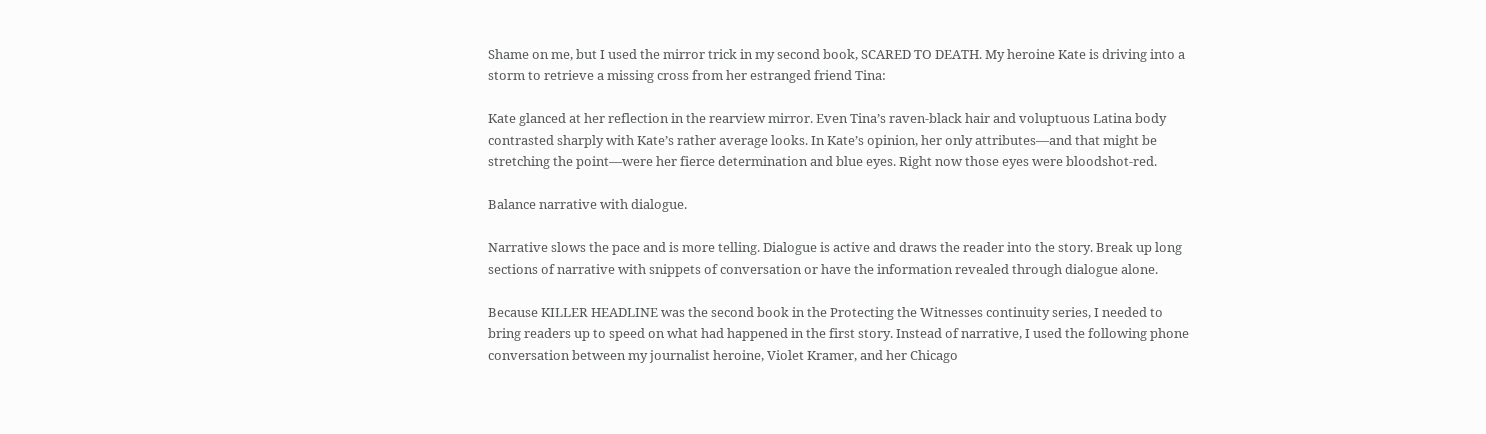Shame on me, but I used the mirror trick in my second book, SCARED TO DEATH. My heroine Kate is driving into a storm to retrieve a missing cross from her estranged friend Tina:

Kate glanced at her reflection in the rearview mirror. Even Tina’s raven-black hair and voluptuous Latina body contrasted sharply with Kate’s rather average looks. In Kate’s opinion, her only attributes—and that might be stretching the point—were her fierce determination and blue eyes. Right now those eyes were bloodshot-red.

Balance narrative with dialogue.

Narrative slows the pace and is more telling. Dialogue is active and draws the reader into the story. Break up long sections of narrative with snippets of conversation or have the information revealed through dialogue alone.

Because KILLER HEADLINE was the second book in the Protecting the Witnesses continuity series, I needed to bring readers up to speed on what had happened in the first story. Instead of narrative, I used the following phone conversation between my journalist heroine, Violet Kramer, and her Chicago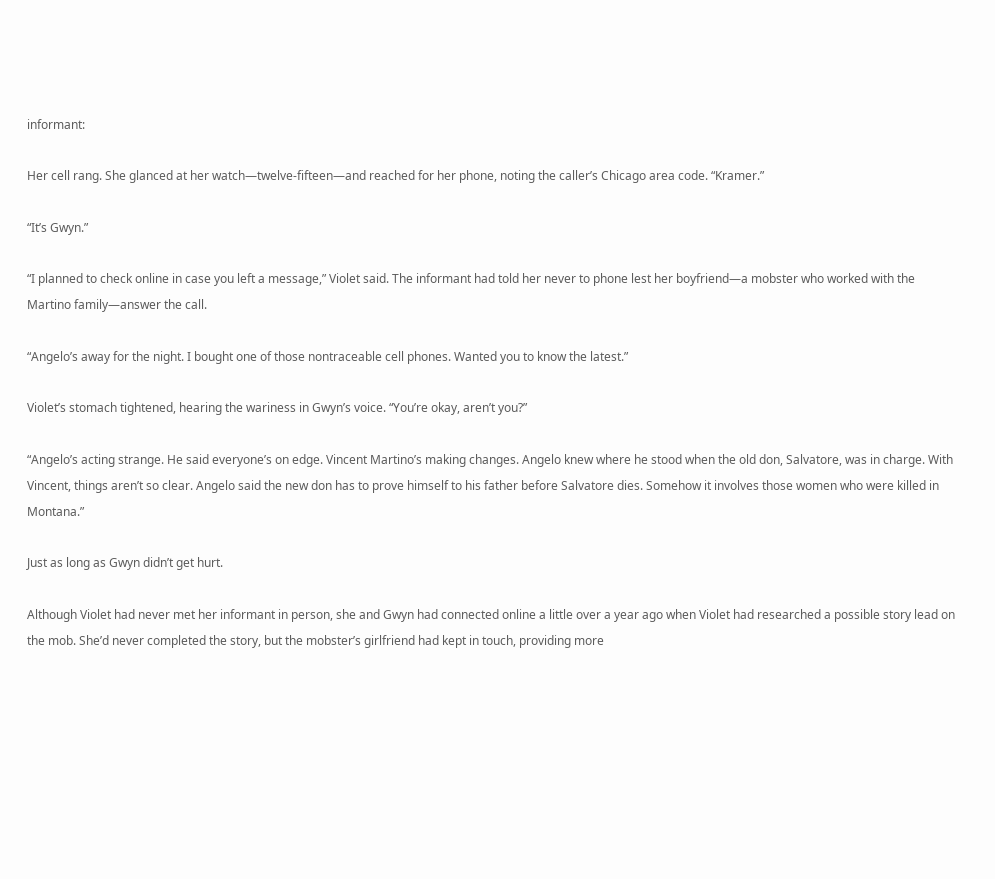informant:

Her cell rang. She glanced at her watch—twelve-fifteen—and reached for her phone, noting the caller’s Chicago area code. “Kramer.”

“It’s Gwyn.”

“I planned to check online in case you left a message,” Violet said. The informant had told her never to phone lest her boyfriend—a mobster who worked with the Martino family—answer the call.

“Angelo’s away for the night. I bought one of those nontraceable cell phones. Wanted you to know the latest.”

Violet’s stomach tightened, hearing the wariness in Gwyn’s voice. “You’re okay, aren’t you?”

“Angelo’s acting strange. He said everyone’s on edge. Vincent Martino’s making changes. Angelo knew where he stood when the old don, Salvatore, was in charge. With Vincent, things aren’t so clear. Angelo said the new don has to prove himself to his father before Salvatore dies. Somehow it involves those women who were killed in Montana.”

Just as long as Gwyn didn’t get hurt.

Although Violet had never met her informant in person, she and Gwyn had connected online a little over a year ago when Violet had researched a possible story lead on the mob. She’d never completed the story, but the mobster’s girlfriend had kept in touch, providing more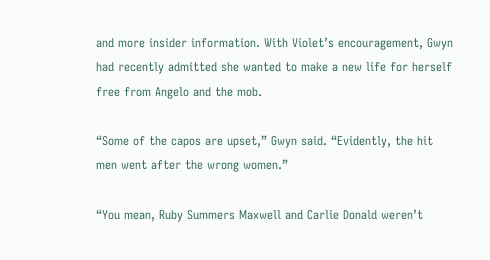and more insider information. With Violet’s encouragement, Gwyn had recently admitted she wanted to make a new life for herself free from Angelo and the mob.

“Some of the capos are upset,” Gwyn said. “Evidently, the hit men went after the wrong women.”

“You mean, Ruby Summers Maxwell and Carlie Donald weren’t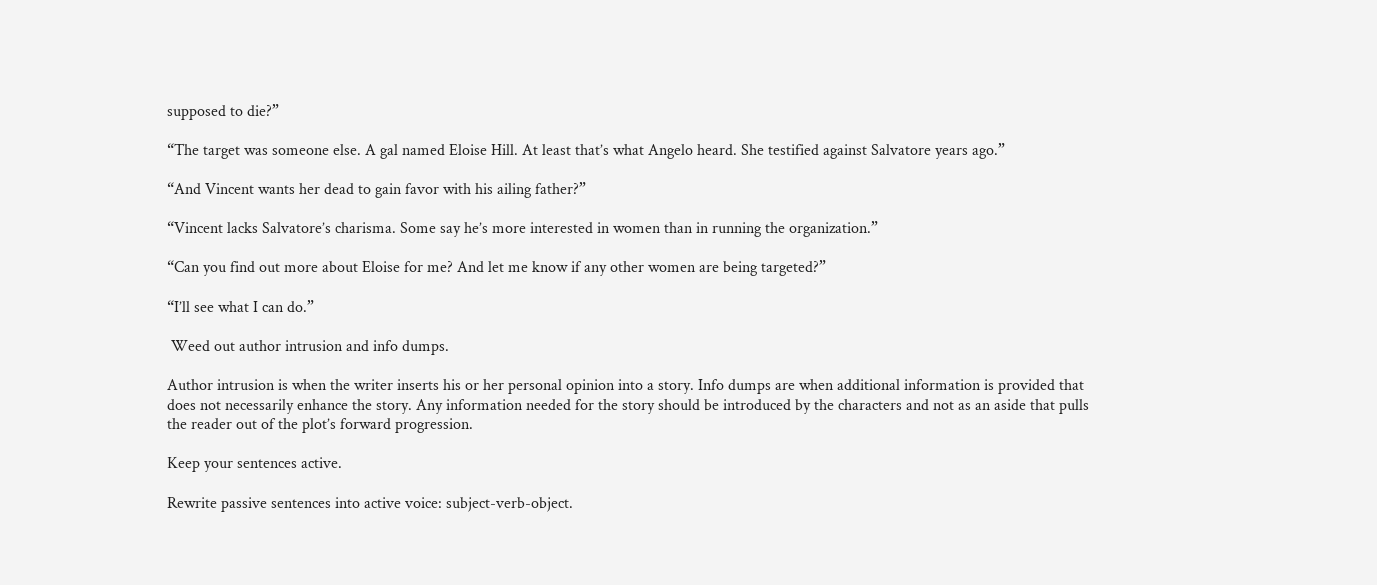supposed to die?”

“The target was someone else. A gal named Eloise Hill. At least that’s what Angelo heard. She testified against Salvatore years ago.”

“And Vincent wants her dead to gain favor with his ailing father?”

“Vincent lacks Salvatore’s charisma. Some say he’s more interested in women than in running the organization.”

“Can you find out more about Eloise for me? And let me know if any other women are being targeted?”

“I’ll see what I can do.”

 Weed out author intrusion and info dumps.

Author intrusion is when the writer inserts his or her personal opinion into a story. Info dumps are when additional information is provided that does not necessarily enhance the story. Any information needed for the story should be introduced by the characters and not as an aside that pulls the reader out of the plot’s forward progression.

Keep your sentences active.

Rewrite passive sentences into active voice: subject-verb-object.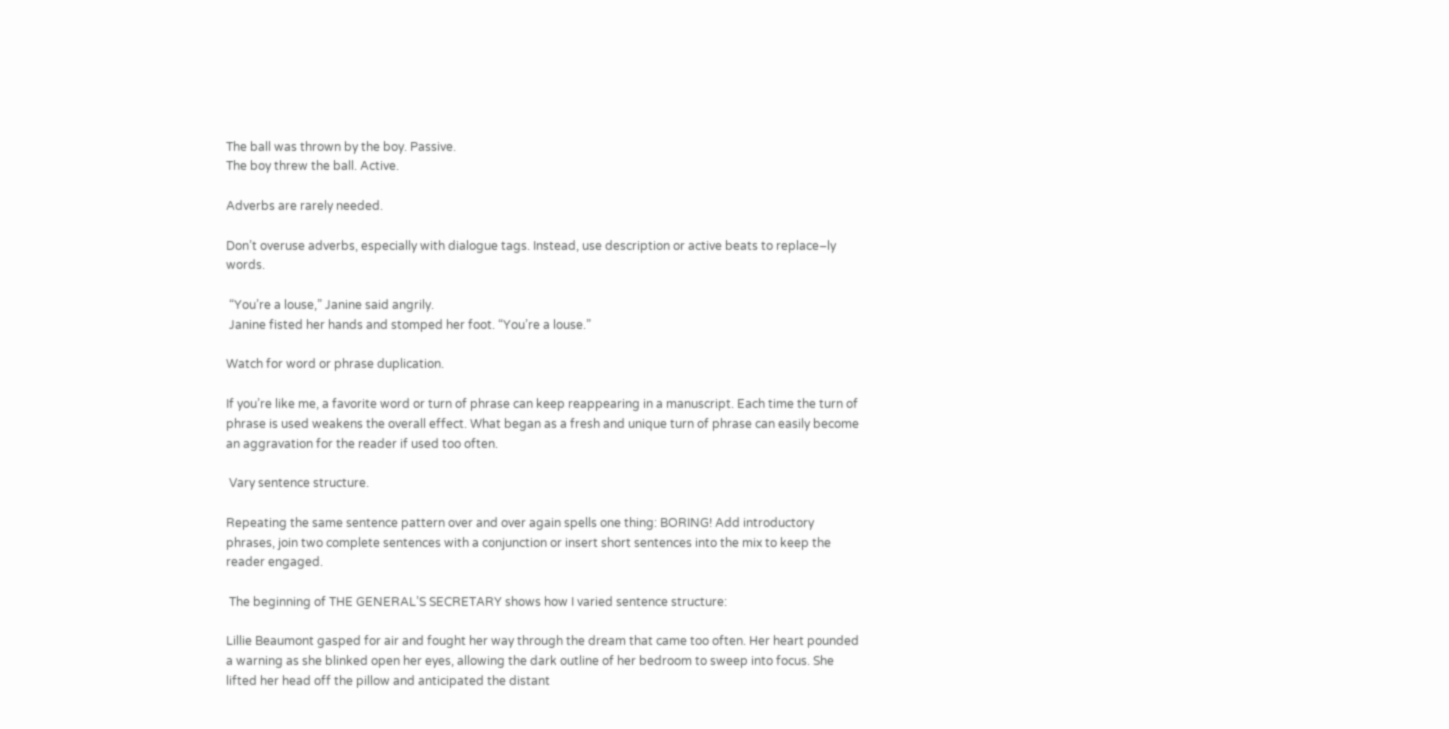The ball was thrown by the boy. Passive.
The boy threw the ball. Active.

Adverbs are rarely needed.

Don’t overuse adverbs, especially with dialogue tags. Instead, use description or active beats to replace–ly words.

 “You’re a louse,” Janine said angrily.
 Janine fisted her hands and stomped her foot. “You’re a louse.”

Watch for word or phrase duplication.

If you’re like me, a favorite word or turn of phrase can keep reappearing in a manuscript. Each time the turn of phrase is used weakens the overall effect. What began as a fresh and unique turn of phrase can easily become an aggravation for the reader if used too often.

 Vary sentence structure.

Repeating the same sentence pattern over and over again spells one thing: BORING! Add introductory phrases, join two complete sentences with a conjunction or insert short sentences into the mix to keep the reader engaged.

 The beginning of THE GENERAL’S SECRETARY shows how I varied sentence structure:

Lillie Beaumont gasped for air and fought her way through the dream that came too often. Her heart pounded a warning as she blinked open her eyes, allowing the dark outline of her bedroom to sweep into focus. She lifted her head off the pillow and anticipated the distant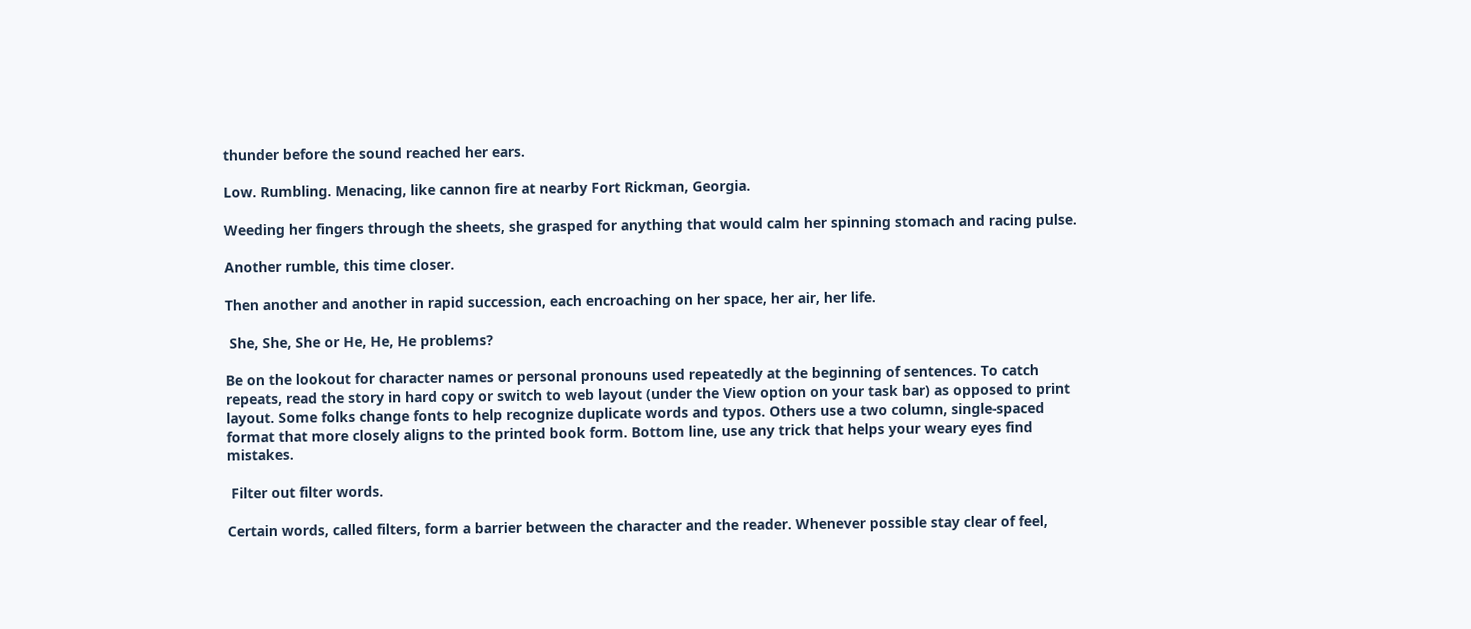thunder before the sound reached her ears.

Low. Rumbling. Menacing, like cannon fire at nearby Fort Rickman, Georgia.

Weeding her fingers through the sheets, she grasped for anything that would calm her spinning stomach and racing pulse.

Another rumble, this time closer.

Then another and another in rapid succession, each encroaching on her space, her air, her life.

 She, She, She or He, He, He problems?

Be on the lookout for character names or personal pronouns used repeatedly at the beginning of sentences. To catch repeats, read the story in hard copy or switch to web layout (under the View option on your task bar) as opposed to print layout. Some folks change fonts to help recognize duplicate words and typos. Others use a two column, single-spaced format that more closely aligns to the printed book form. Bottom line, use any trick that helps your weary eyes find mistakes.

 Filter out filter words.

Certain words, called filters, form a barrier between the character and the reader. Whenever possible stay clear of feel,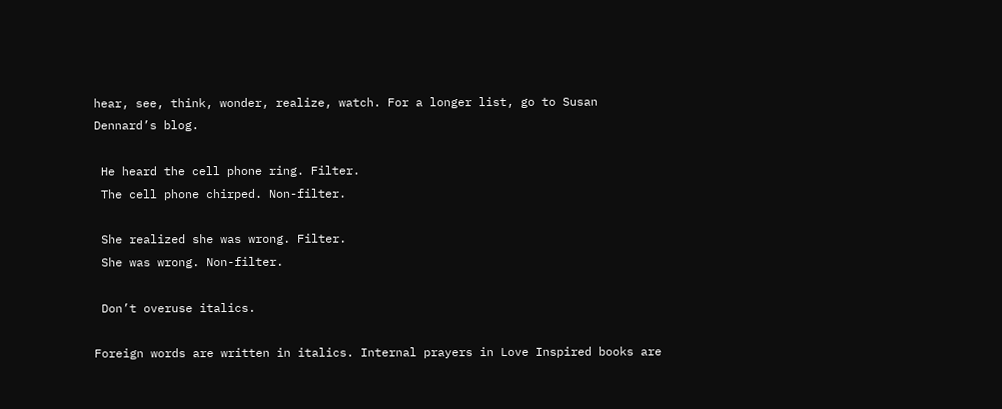hear, see, think, wonder, realize, watch. For a longer list, go to Susan Dennard’s blog.

 He heard the cell phone ring. Filter.
 The cell phone chirped. Non-filter.

 She realized she was wrong. Filter.
 She was wrong. Non-filter.

 Don’t overuse italics.

Foreign words are written in italics. Internal prayers in Love Inspired books are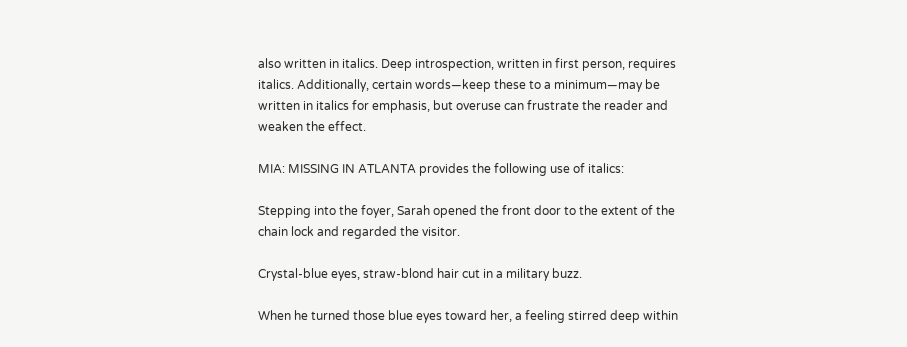also written in italics. Deep introspection, written in first person, requires italics. Additionally, certain words—keep these to a minimum—may be written in italics for emphasis, but overuse can frustrate the reader and weaken the effect.

MIA: MISSING IN ATLANTA provides the following use of italics:

Stepping into the foyer, Sarah opened the front door to the extent of the chain lock and regarded the visitor.

Crystal-blue eyes, straw-blond hair cut in a military buzz.

When he turned those blue eyes toward her, a feeling stirred deep within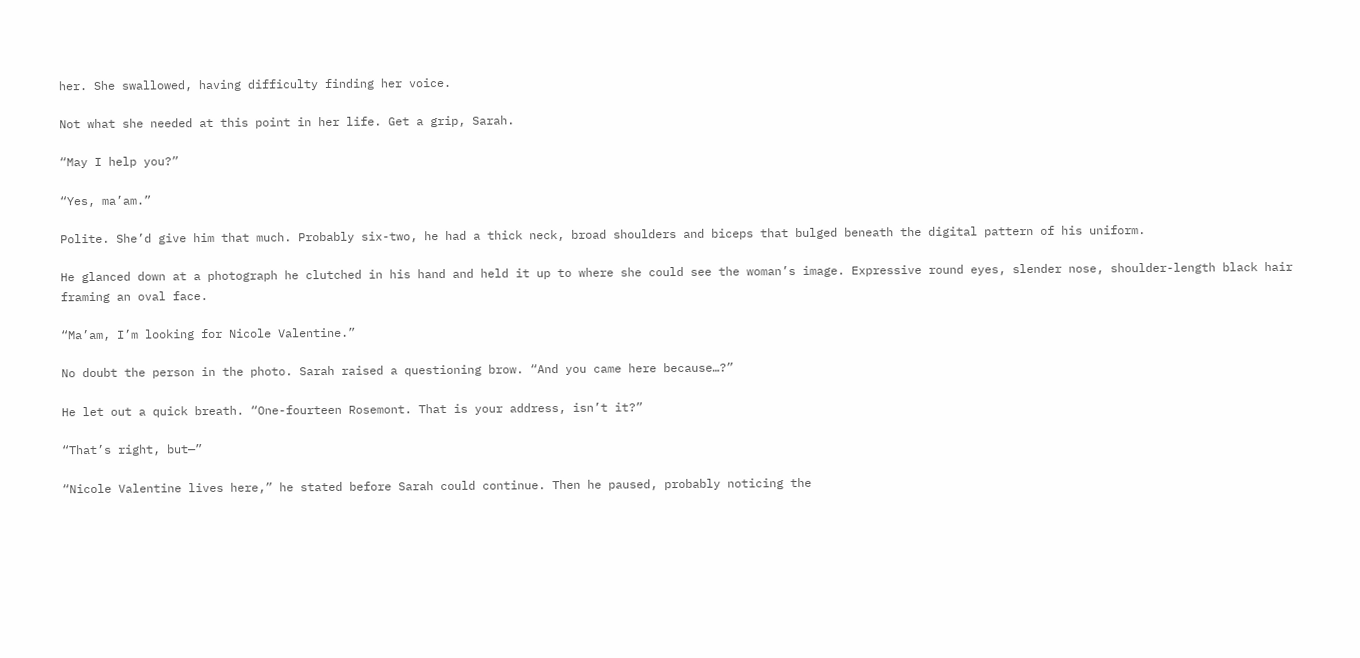her. She swallowed, having difficulty finding her voice.

Not what she needed at this point in her life. Get a grip, Sarah.

“May I help you?”

“Yes, ma’am.”

Polite. She’d give him that much. Probably six-two, he had a thick neck, broad shoulders and biceps that bulged beneath the digital pattern of his uniform.

He glanced down at a photograph he clutched in his hand and held it up to where she could see the woman’s image. Expressive round eyes, slender nose, shoulder-length black hair framing an oval face.

“Ma’am, I’m looking for Nicole Valentine.”

No doubt the person in the photo. Sarah raised a questioning brow. “And you came here because…?”

He let out a quick breath. “One-fourteen Rosemont. That is your address, isn’t it?”

“That’s right, but—”

“Nicole Valentine lives here,” he stated before Sarah could continue. Then he paused, probably noticing the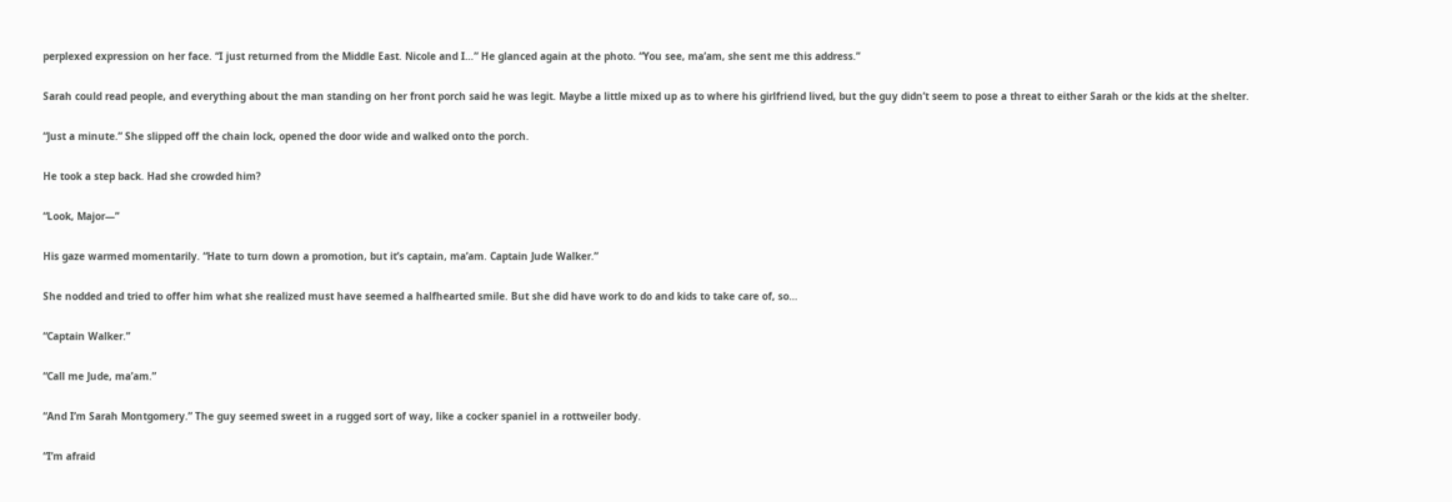perplexed expression on her face. “I just returned from the Middle East. Nicole and I…” He glanced again at the photo. “You see, ma’am, she sent me this address.”

Sarah could read people, and everything about the man standing on her front porch said he was legit. Maybe a little mixed up as to where his girlfriend lived, but the guy didn’t seem to pose a threat to either Sarah or the kids at the shelter.

“Just a minute.” She slipped off the chain lock, opened the door wide and walked onto the porch.

He took a step back. Had she crowded him?

“Look, Major—”

His gaze warmed momentarily. “Hate to turn down a promotion, but it’s captain, ma’am. Captain Jude Walker.”

She nodded and tried to offer him what she realized must have seemed a halfhearted smile. But she did have work to do and kids to take care of, so…

“Captain Walker.”

“Call me Jude, ma’am.”

“And I’m Sarah Montgomery.” The guy seemed sweet in a rugged sort of way, like a cocker spaniel in a rottweiler body.

“I’m afraid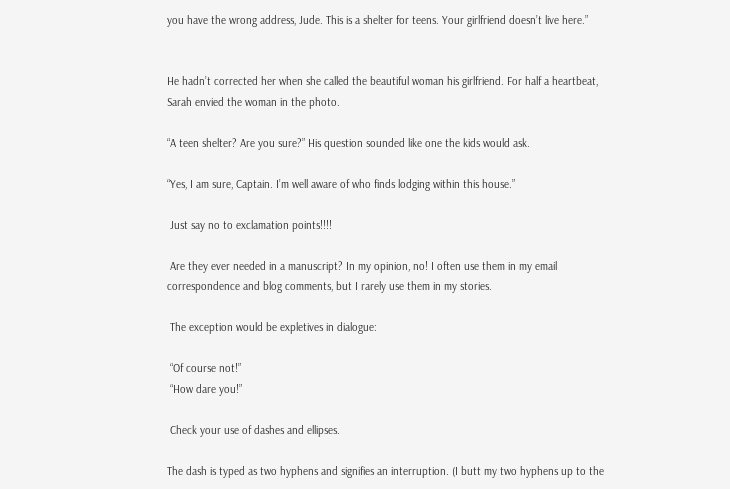you have the wrong address, Jude. This is a shelter for teens. Your girlfriend doesn’t live here.”


He hadn’t corrected her when she called the beautiful woman his girlfriend. For half a heartbeat, Sarah envied the woman in the photo.

“A teen shelter? Are you sure?” His question sounded like one the kids would ask.

“Yes, I am sure, Captain. I’m well aware of who finds lodging within this house.”

 Just say no to exclamation points!!!!

 Are they ever needed in a manuscript? In my opinion, no! I often use them in my email correspondence and blog comments, but I rarely use them in my stories.

 The exception would be expletives in dialogue:

 “Of course not!”
 “How dare you!”

 Check your use of dashes and ellipses.

The dash is typed as two hyphens and signifies an interruption. (I butt my two hyphens up to the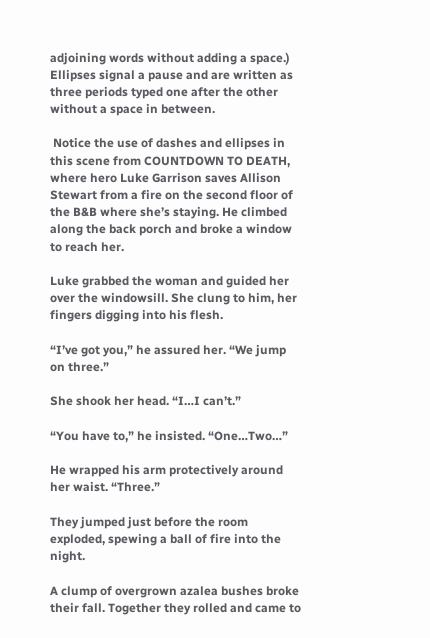adjoining words without adding a space.) Ellipses signal a pause and are written as three periods typed one after the other without a space in between.

 Notice the use of dashes and ellipses in this scene from COUNTDOWN TO DEATH, where hero Luke Garrison saves Allison Stewart from a fire on the second floor of the B&B where she’s staying. He climbed along the back porch and broke a window to reach her.

Luke grabbed the woman and guided her over the windowsill. She clung to him, her fingers digging into his flesh.

“I’ve got you,” he assured her. “We jump on three.”

She shook her head. “I…I can’t.”

“You have to,” he insisted. “One…Two…”

He wrapped his arm protectively around her waist. “Three.”

They jumped just before the room exploded, spewing a ball of fire into the night.

A clump of overgrown azalea bushes broke their fall. Together they rolled and came to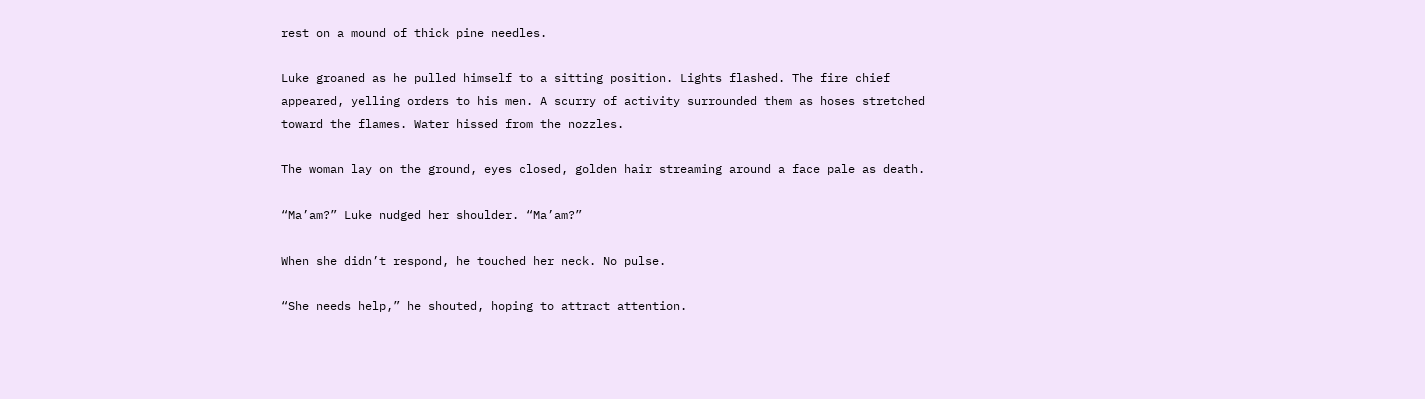rest on a mound of thick pine needles.

Luke groaned as he pulled himself to a sitting position. Lights flashed. The fire chief appeared, yelling orders to his men. A scurry of activity surrounded them as hoses stretched toward the flames. Water hissed from the nozzles.

The woman lay on the ground, eyes closed, golden hair streaming around a face pale as death.

“Ma’am?” Luke nudged her shoulder. “Ma’am?”

When she didn’t respond, he touched her neck. No pulse.

“She needs help,” he shouted, hoping to attract attention.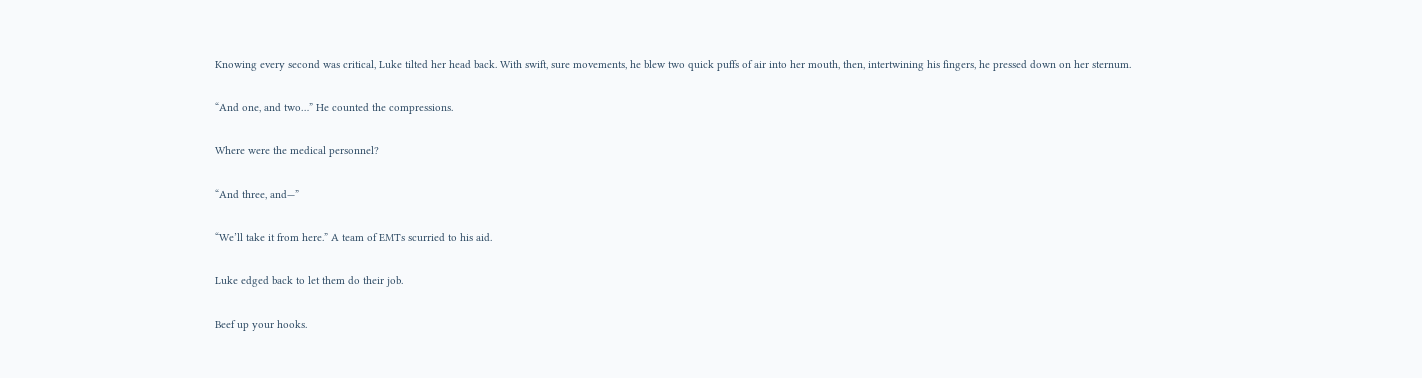Knowing every second was critical, Luke tilted her head back. With swift, sure movements, he blew two quick puffs of air into her mouth, then, intertwining his fingers, he pressed down on her sternum.

“And one, and two…” He counted the compressions.

Where were the medical personnel?

“And three, and—”

“We’ll take it from here.” A team of EMTs scurried to his aid.

Luke edged back to let them do their job.

Beef up your hooks.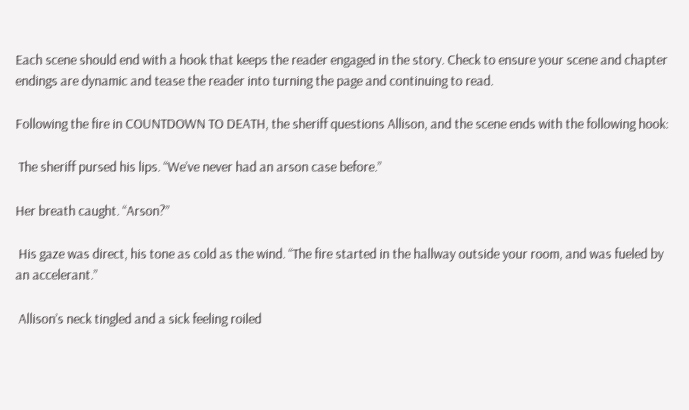Each scene should end with a hook that keeps the reader engaged in the story. Check to ensure your scene and chapter endings are dynamic and tease the reader into turning the page and continuing to read.

Following the fire in COUNTDOWN TO DEATH, the sheriff questions Allison, and the scene ends with the following hook:

 The sheriff pursed his lips. “We’ve never had an arson case before.”

Her breath caught. “Arson?”

 His gaze was direct, his tone as cold as the wind. “The fire started in the hallway outside your room, and was fueled by an accelerant.”

 Allison’s neck tingled and a sick feeling roiled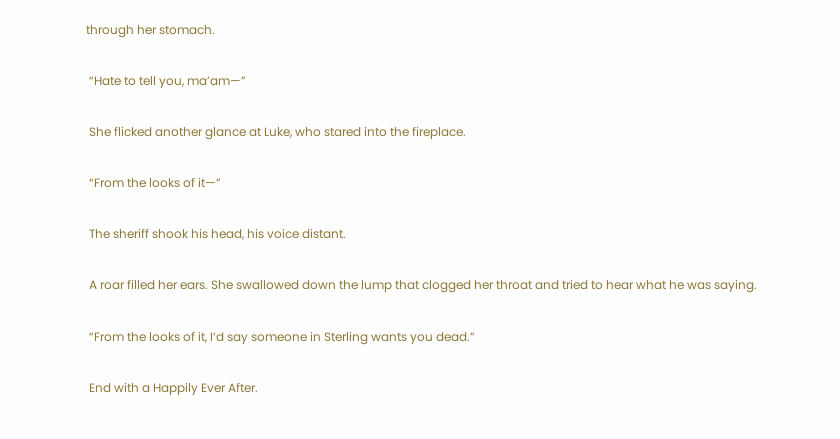through her stomach.

 “Hate to tell you, ma’am—”

 She flicked another glance at Luke, who stared into the fireplace.

 “From the looks of it—”

 The sheriff shook his head, his voice distant.

 A roar filled her ears. She swallowed down the lump that clogged her throat and tried to hear what he was saying.

 “From the looks of it, I’d say someone in Sterling wants you dead.”

 End with a Happily Ever After.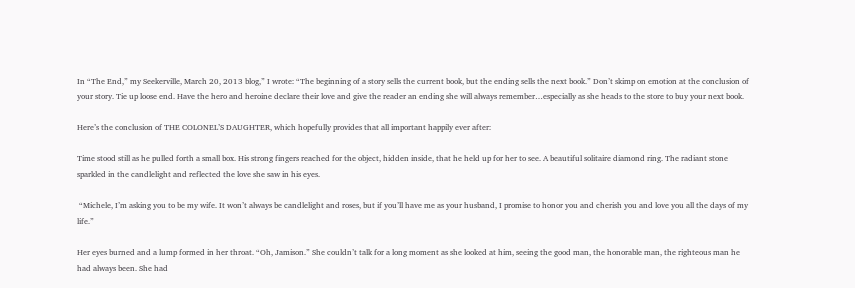In “The End,” my Seekerville, March 20, 2013 blog,” I wrote: “The beginning of a story sells the current book, but the ending sells the next book.” Don’t skimp on emotion at the conclusion of your story. Tie up loose end. Have the hero and heroine declare their love and give the reader an ending she will always remember…especially as she heads to the store to buy your next book.

Here’s the conclusion of THE COLONEL’S DAUGHTER, which hopefully provides that all important happily ever after:

Time stood still as he pulled forth a small box. His strong fingers reached for the object, hidden inside, that he held up for her to see. A beautiful solitaire diamond ring. The radiant stone sparkled in the candlelight and reflected the love she saw in his eyes.

 “Michele, I’m asking you to be my wife. It won’t always be candlelight and roses, but if you’ll have me as your husband, I promise to honor you and cherish you and love you all the days of my life.”

Her eyes burned and a lump formed in her throat. “Oh, Jamison.” She couldn’t talk for a long moment as she looked at him, seeing the good man, the honorable man, the righteous man he had always been. She had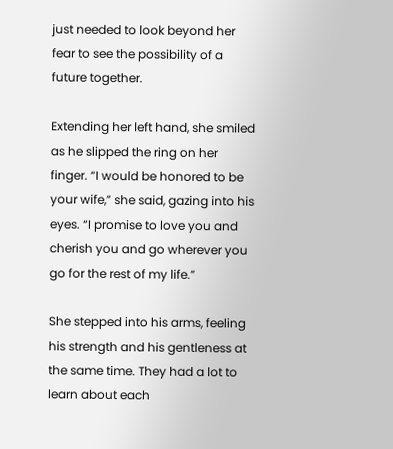just needed to look beyond her fear to see the possibility of a future together.

Extending her left hand, she smiled as he slipped the ring on her finger. “I would be honored to be your wife,” she said, gazing into his eyes. “I promise to love you and cherish you and go wherever you go for the rest of my life.”

She stepped into his arms, feeling his strength and his gentleness at the same time. They had a lot to learn about each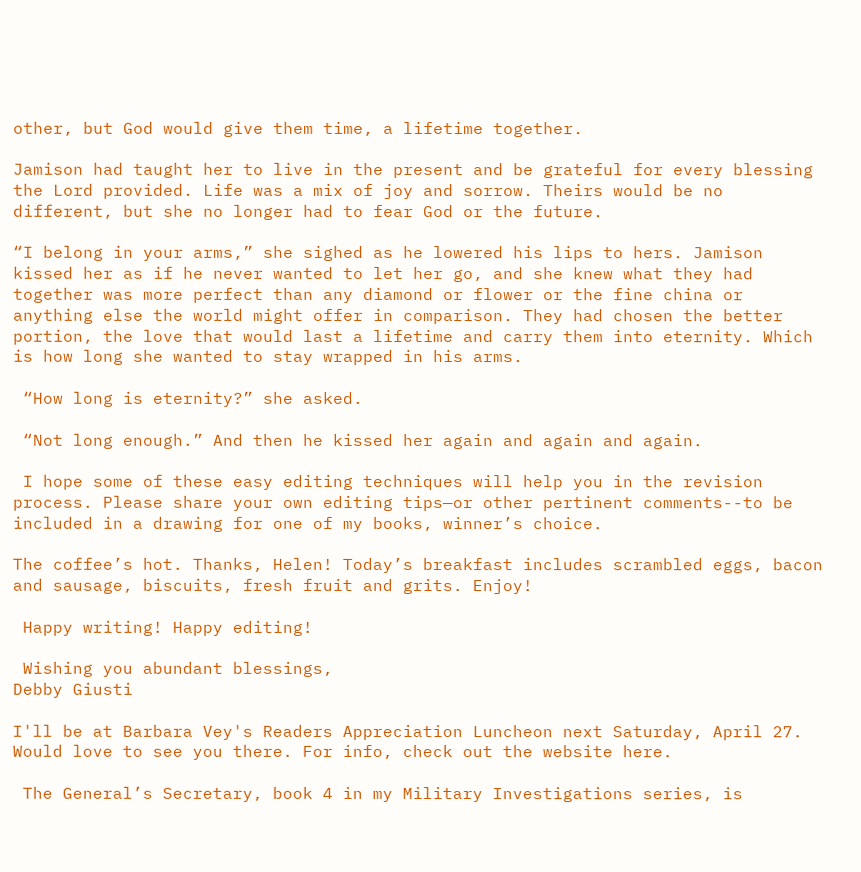other, but God would give them time, a lifetime together.

Jamison had taught her to live in the present and be grateful for every blessing the Lord provided. Life was a mix of joy and sorrow. Theirs would be no different, but she no longer had to fear God or the future.

“I belong in your arms,” she sighed as he lowered his lips to hers. Jamison kissed her as if he never wanted to let her go, and she knew what they had together was more perfect than any diamond or flower or the fine china or anything else the world might offer in comparison. They had chosen the better portion, the love that would last a lifetime and carry them into eternity. Which is how long she wanted to stay wrapped in his arms.

 “How long is eternity?” she asked.

 “Not long enough.” And then he kissed her again and again and again.

 I hope some of these easy editing techniques will help you in the revision process. Please share your own editing tips—or other pertinent comments--to be included in a drawing for one of my books, winner’s choice.

The coffee’s hot. Thanks, Helen! Today’s breakfast includes scrambled eggs, bacon and sausage, biscuits, fresh fruit and grits. Enjoy!

 Happy writing! Happy editing!

 Wishing you abundant blessings,
Debby Giusti

I'll be at Barbara Vey's Readers Appreciation Luncheon next Saturday, April 27. Would love to see you there. For info, check out the website here.

 The General’s Secretary, book 4 in my Military Investigations series, is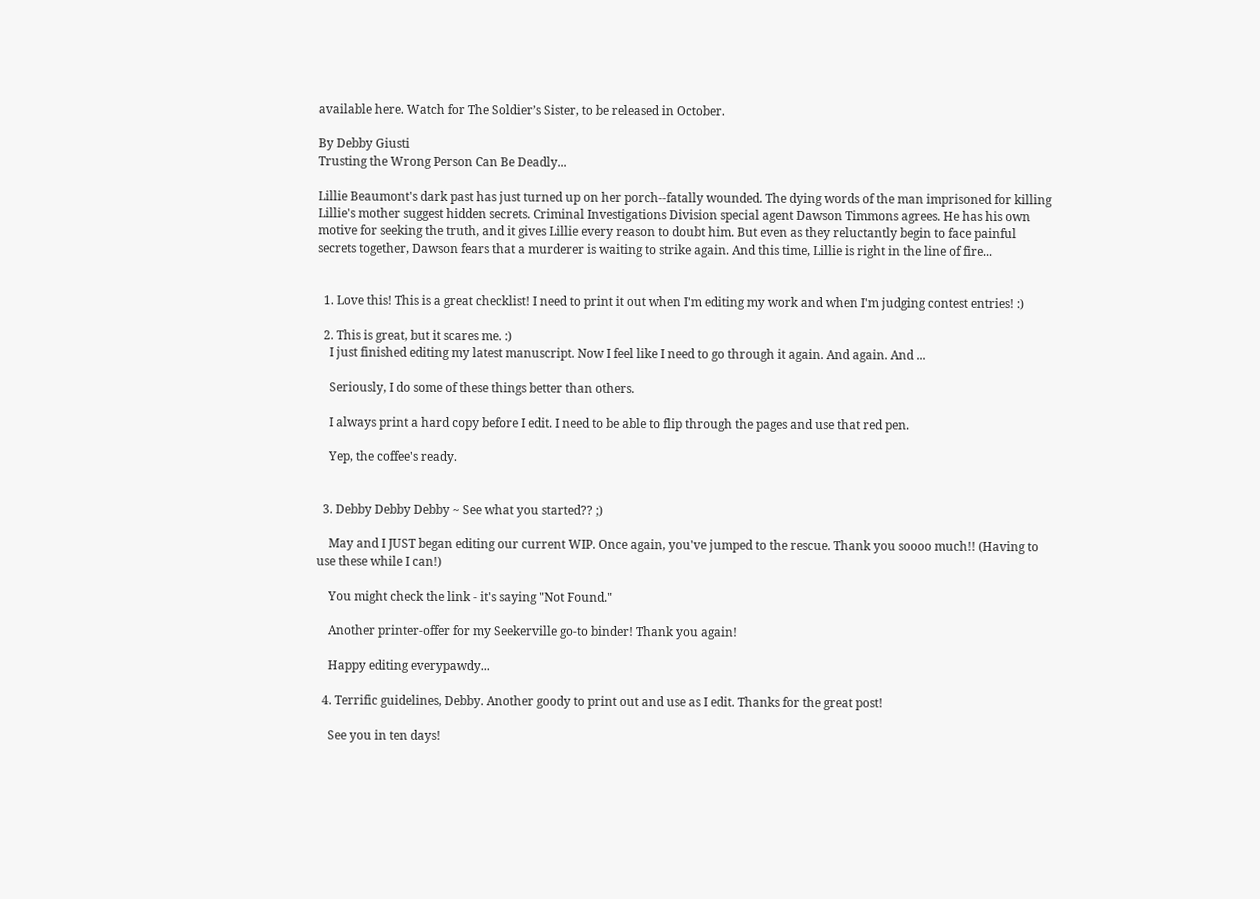available here. Watch for The Soldier’s Sister, to be released in October.

By Debby Giusti
Trusting the Wrong Person Can Be Deadly...

Lillie Beaumont's dark past has just turned up on her porch--fatally wounded. The dying words of the man imprisoned for killing Lillie's mother suggest hidden secrets. Criminal Investigations Division special agent Dawson Timmons agrees. He has his own motive for seeking the truth, and it gives Lillie every reason to doubt him. But even as they reluctantly begin to face painful secrets together, Dawson fears that a murderer is waiting to strike again. And this time, Lillie is right in the line of fire...


  1. Love this! This is a great checklist! I need to print it out when I'm editing my work and when I'm judging contest entries! :)

  2. This is great, but it scares me. :)
    I just finished editing my latest manuscript. Now I feel like I need to go through it again. And again. And ...

    Seriously, I do some of these things better than others.

    I always print a hard copy before I edit. I need to be able to flip through the pages and use that red pen.

    Yep, the coffee's ready.


  3. Debby Debby Debby ~ See what you started?? ;)

    May and I JUST began editing our current WIP. Once again, you've jumped to the rescue. Thank you soooo much!! (Having to use these while I can!)

    You might check the link - it's saying "Not Found."

    Another printer-offer for my Seekerville go-to binder! Thank you again!

    Happy editing everypawdy...

  4. Terrific guidelines, Debby. Another goody to print out and use as I edit. Thanks for the great post!

    See you in ten days!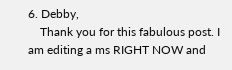6. Debby,
    Thank you for this fabulous post. I am editing a ms RIGHT NOW and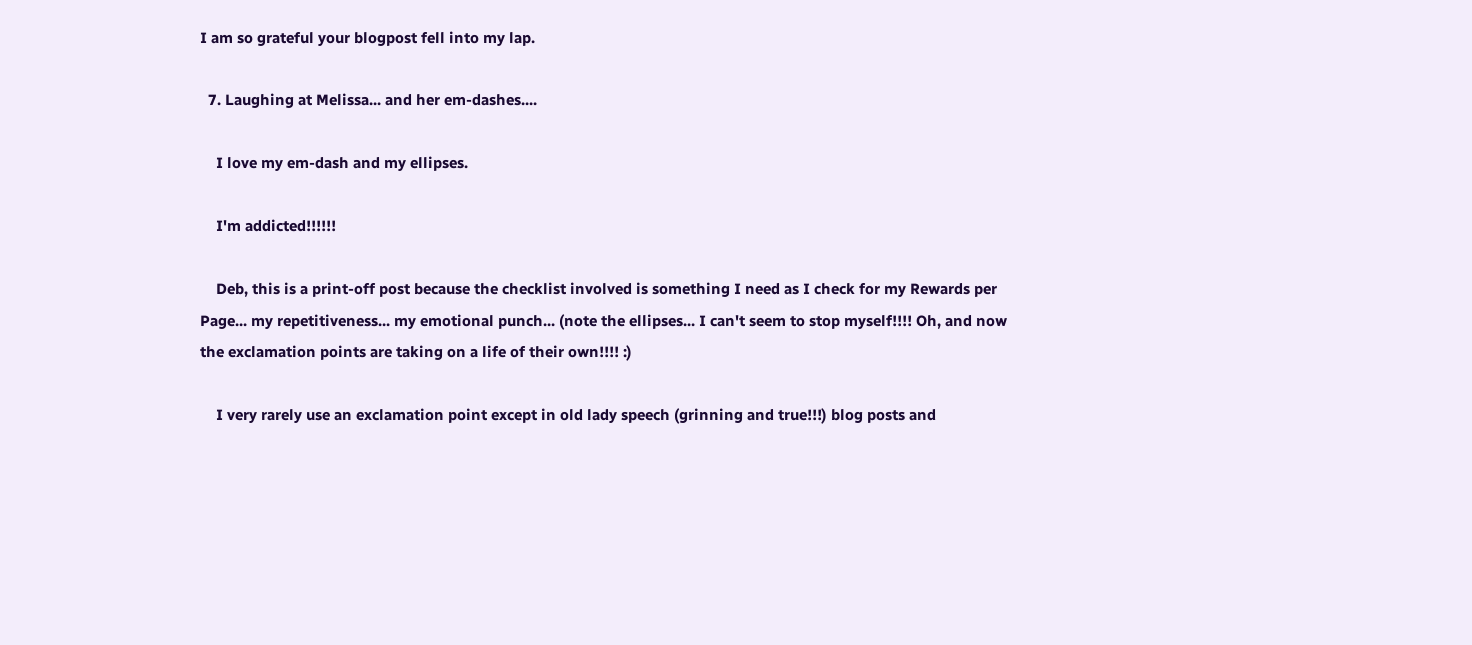I am so grateful your blogpost fell into my lap.

  7. Laughing at Melissa... and her em-dashes....

    I love my em-dash and my ellipses.

    I'm addicted!!!!!!

    Deb, this is a print-off post because the checklist involved is something I need as I check for my Rewards per Page... my repetitiveness... my emotional punch... (note the ellipses... I can't seem to stop myself!!!! Oh, and now the exclamation points are taking on a life of their own!!!! :)

    I very rarely use an exclamation point except in old lady speech (grinning and true!!!) blog posts and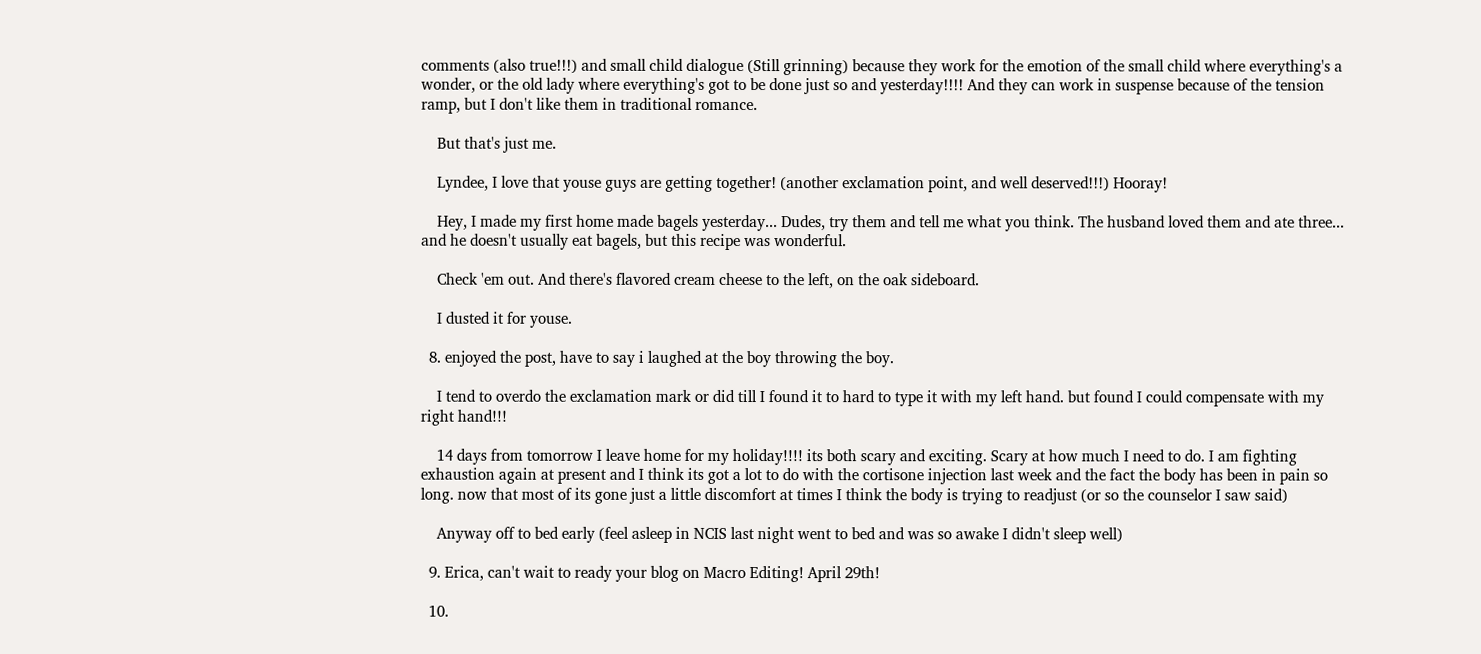comments (also true!!!) and small child dialogue (Still grinning) because they work for the emotion of the small child where everything's a wonder, or the old lady where everything's got to be done just so and yesterday!!!! And they can work in suspense because of the tension ramp, but I don't like them in traditional romance.

    But that's just me.

    Lyndee, I love that youse guys are getting together! (another exclamation point, and well deserved!!!) Hooray!

    Hey, I made my first home made bagels yesterday... Dudes, try them and tell me what you think. The husband loved them and ate three... and he doesn't usually eat bagels, but this recipe was wonderful.

    Check 'em out. And there's flavored cream cheese to the left, on the oak sideboard.

    I dusted it for youse.

  8. enjoyed the post, have to say i laughed at the boy throwing the boy.

    I tend to overdo the exclamation mark or did till I found it to hard to type it with my left hand. but found I could compensate with my right hand!!!

    14 days from tomorrow I leave home for my holiday!!!! its both scary and exciting. Scary at how much I need to do. I am fighting exhaustion again at present and I think its got a lot to do with the cortisone injection last week and the fact the body has been in pain so long. now that most of its gone just a little discomfort at times I think the body is trying to readjust (or so the counselor I saw said)

    Anyway off to bed early (feel asleep in NCIS last night went to bed and was so awake I didn't sleep well)

  9. Erica, can't wait to ready your blog on Macro Editing! April 29th!

  10.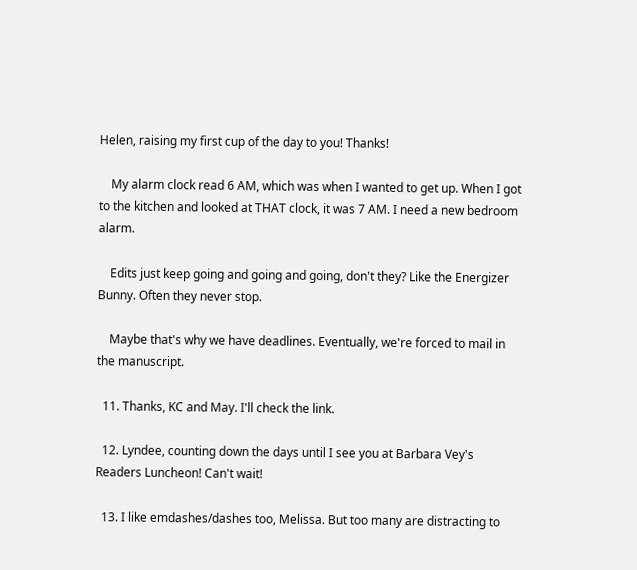Helen, raising my first cup of the day to you! Thanks!

    My alarm clock read 6 AM, which was when I wanted to get up. When I got to the kitchen and looked at THAT clock, it was 7 AM. I need a new bedroom alarm.

    Edits just keep going and going and going, don't they? Like the Energizer Bunny. Often they never stop.

    Maybe that's why we have deadlines. Eventually, we're forced to mail in the manuscript.

  11. Thanks, KC and May. I'll check the link.

  12. Lyndee, counting down the days until I see you at Barbara Vey's Readers Luncheon! Can't wait!

  13. I like emdashes/dashes too, Melissa. But too many are distracting to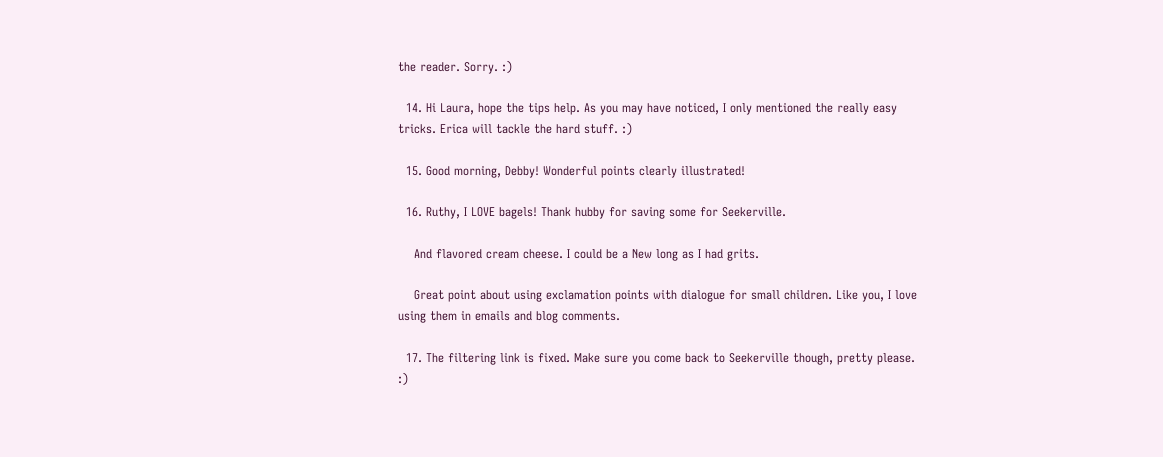the reader. Sorry. :)

  14. Hi Laura, hope the tips help. As you may have noticed, I only mentioned the really easy tricks. Erica will tackle the hard stuff. :)

  15. Good morning, Debby! Wonderful points clearly illustrated!

  16. Ruthy, I LOVE bagels! Thank hubby for saving some for Seekerville.

    And flavored cream cheese. I could be a New long as I had grits.

    Great point about using exclamation points with dialogue for small children. Like you, I love using them in emails and blog comments.

  17. The filtering link is fixed. Make sure you come back to Seekerville though, pretty please. :)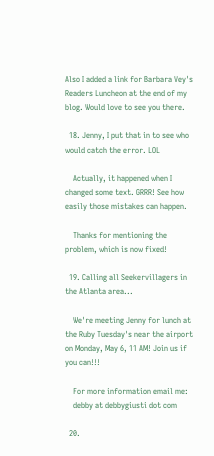Also I added a link for Barbara Vey's Readers Luncheon at the end of my blog. Would love to see you there.

  18. Jenny, I put that in to see who would catch the error. LOL

    Actually, it happened when I changed some text. GRRR! See how easily those mistakes can happen.

    Thanks for mentioning the problem, which is now fixed!

  19. Calling all Seekervillagers in the Atlanta area...

    We're meeting Jenny for lunch at the Ruby Tuesday's near the airport on Monday, May 6, 11 AM! Join us if you can!!!

    For more information email me:
    debby at debbygiusti dot com

  20.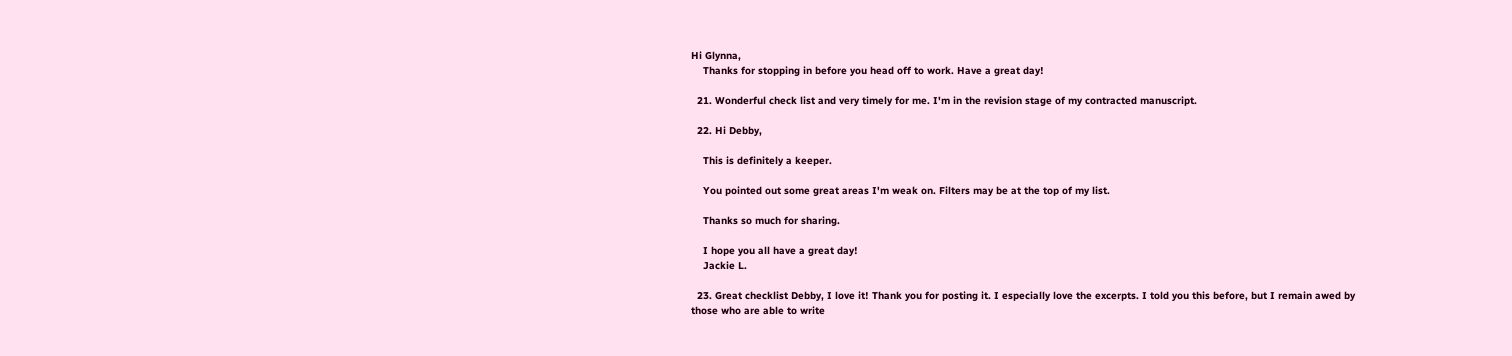Hi Glynna,
    Thanks for stopping in before you head off to work. Have a great day!

  21. Wonderful check list and very timely for me. I'm in the revision stage of my contracted manuscript.

  22. Hi Debby,

    This is definitely a keeper.

    You pointed out some great areas I'm weak on. Filters may be at the top of my list.

    Thanks so much for sharing.

    I hope you all have a great day!
    Jackie L.

  23. Great checklist Debby, I love it! Thank you for posting it. I especially love the excerpts. I told you this before, but I remain awed by those who are able to write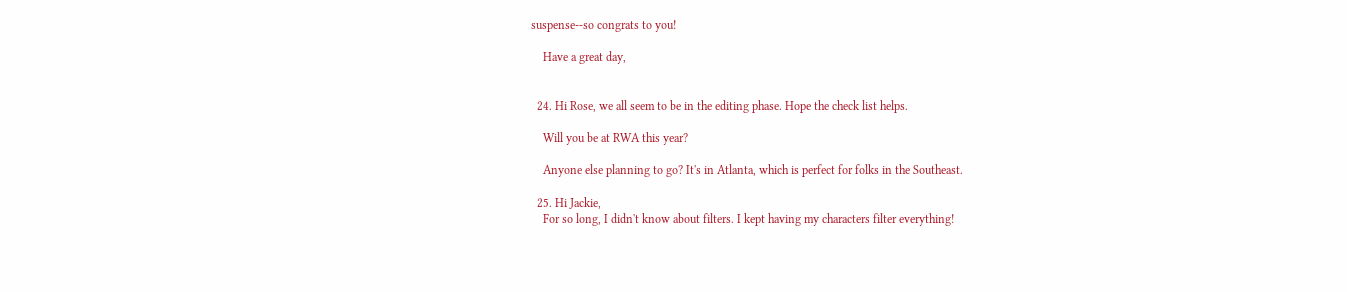suspense--so congrats to you!

    Have a great day,


  24. Hi Rose, we all seem to be in the editing phase. Hope the check list helps.

    Will you be at RWA this year?

    Anyone else planning to go? It's in Atlanta, which is perfect for folks in the Southeast.

  25. Hi Jackie,
    For so long, I didn't know about filters. I kept having my characters filter everything!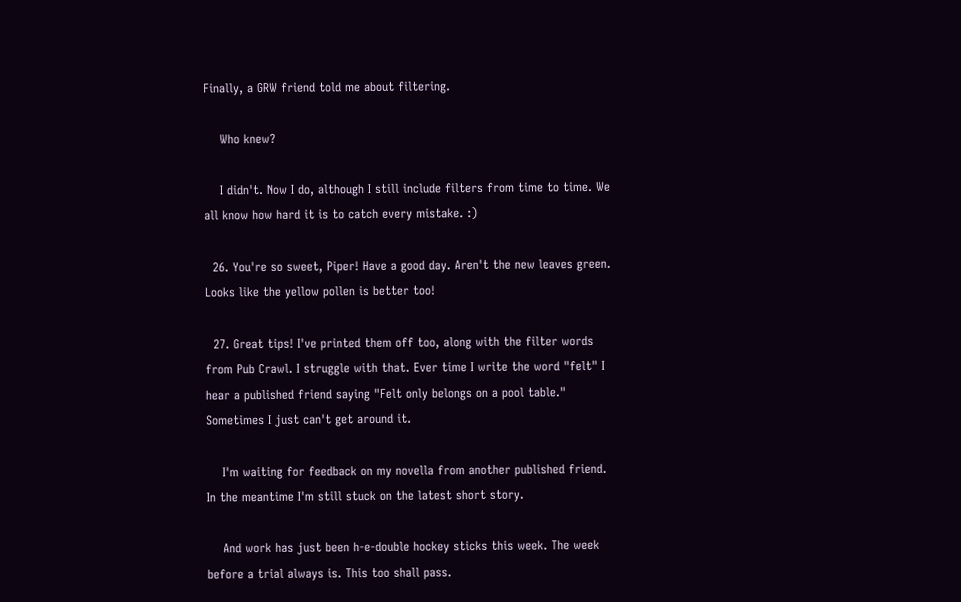Finally, a GRW friend told me about filtering.

    Who knew?

    I didn't. Now I do, although I still include filters from time to time. We all know how hard it is to catch every mistake. :)

  26. You're so sweet, Piper! Have a good day. Aren't the new leaves green. Looks like the yellow pollen is better too!

  27. Great tips! I've printed them off too, along with the filter words from Pub Crawl. I struggle with that. Ever time I write the word "felt" I hear a published friend saying "Felt only belongs on a pool table." Sometimes I just can't get around it.

    I'm waiting for feedback on my novella from another published friend. In the meantime I'm still stuck on the latest short story.

    And work has just been h-e-double hockey sticks this week. The week before a trial always is. This too shall pass.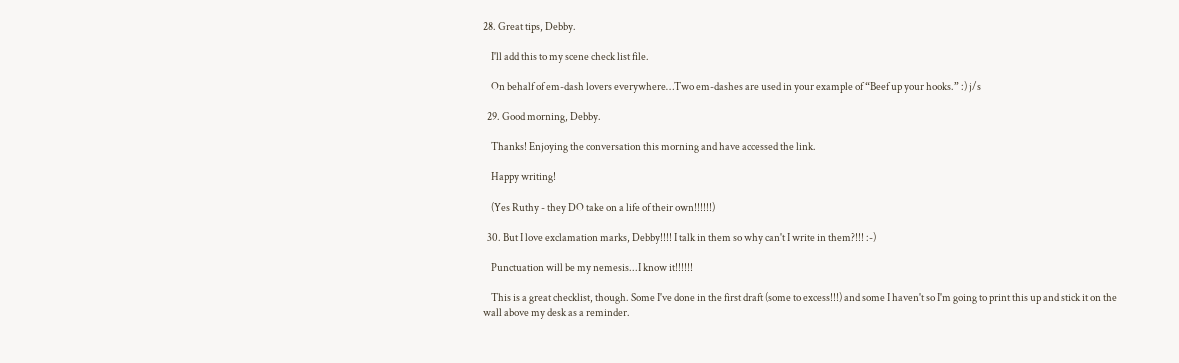28. Great tips, Debby.

    I'll add this to my scene check list file.

    On behalf of em-dash lovers everywhere…Two em-dashes are used in your example of “Beef up your hooks.” :) j/s

  29. Good morning, Debby.

    Thanks! Enjoying the conversation this morning and have accessed the link.

    Happy writing!

    (Yes Ruthy - they DO take on a life of their own!!!!!!)

  30. But I love exclamation marks, Debby!!!! I talk in them so why can't I write in them?!!! :-)

    Punctuation will be my nemesis...I know it!!!!!!

    This is a great checklist, though. Some I've done in the first draft (some to excess!!!) and some I haven't so I'm going to print this up and stick it on the wall above my desk as a reminder.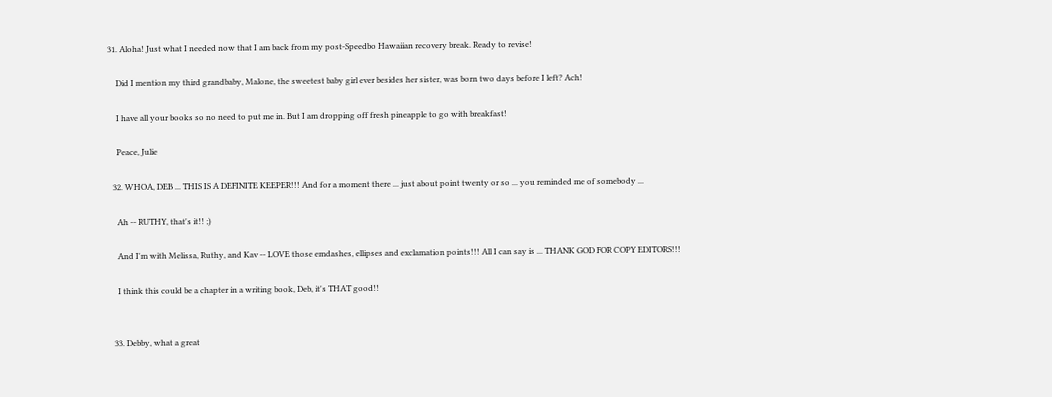31. Aloha! Just what I needed now that I am back from my post-Speedbo Hawaiian recovery break. Ready to revise!

    Did I mention my third grandbaby, Malone, the sweetest baby girl ever besides her sister, was born two days before I left? Ach!

    I have all your books so no need to put me in. But I am dropping off fresh pineapple to go with breakfast!

    Peace, Julie

  32. WHOA, DEB ... THIS IS A DEFINITE KEEPER!!! And for a moment there ... just about point twenty or so ... you reminded me of somebody ...

    Ah -- RUTHY, that's it!! ;)

    And I'm with Melissa, Ruthy, and Kav -- LOVE those emdashes, ellipses and exclamation points!!! All I can say is ... THANK GOD FOR COPY EDITORS!!!

    I think this could be a chapter in a writing book, Deb, it's THAT good!!


  33. Debby, what a great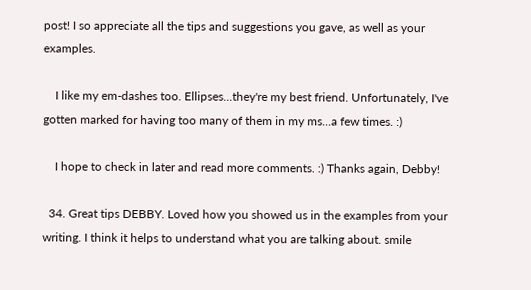post! I so appreciate all the tips and suggestions you gave, as well as your examples.

    I like my em-dashes too. Ellipses...they're my best friend. Unfortunately, I've gotten marked for having too many of them in my ms...a few times. :)

    I hope to check in later and read more comments. :) Thanks again, Debby!

  34. Great tips DEBBY. Loved how you showed us in the examples from your writing. I think it helps to understand what you are talking about. smile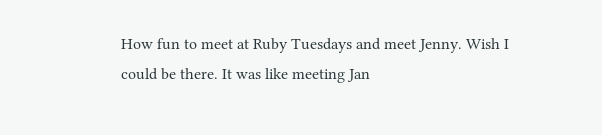How fun to meet at Ruby Tuesdays and meet Jenny. Wish I could be there. It was like meeting Jan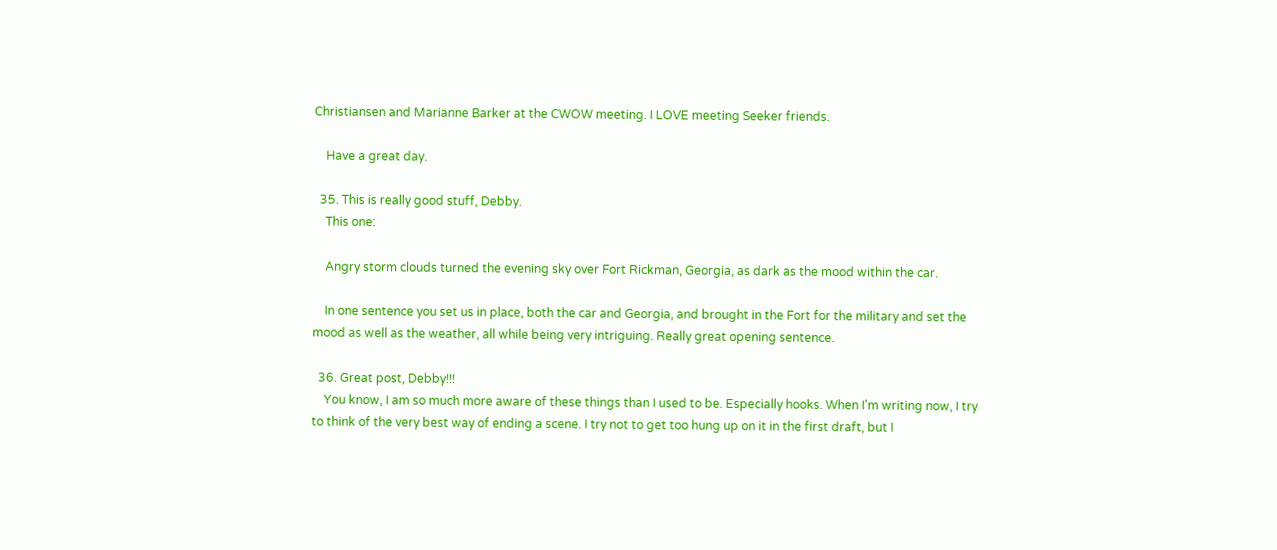Christiansen and Marianne Barker at the CWOW meeting. I LOVE meeting Seeker friends.

    Have a great day.

  35. This is really good stuff, Debby.
    This one:

    Angry storm clouds turned the evening sky over Fort Rickman, Georgia, as dark as the mood within the car.

    In one sentence you set us in place, both the car and Georgia, and brought in the Fort for the military and set the mood as well as the weather, all while being very intriguing. Really great opening sentence.

  36. Great post, Debby!!!
    You know, I am so much more aware of these things than I used to be. Especially hooks. When I'm writing now, I try to think of the very best way of ending a scene. I try not to get too hung up on it in the first draft, but I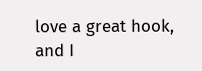love a great hook, and I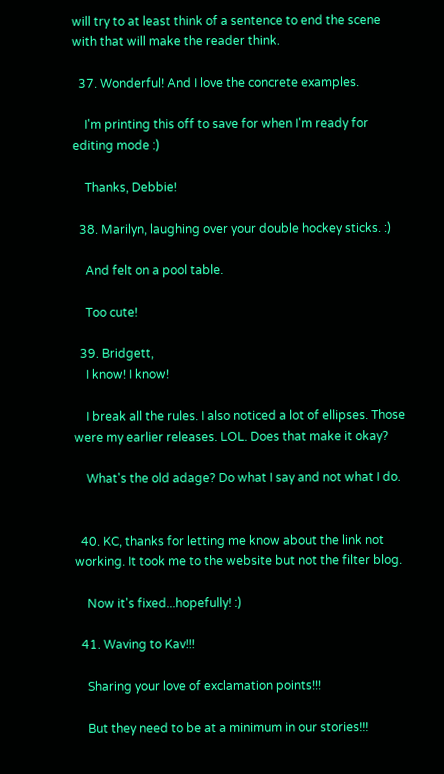will try to at least think of a sentence to end the scene with that will make the reader think.

  37. Wonderful! And I love the concrete examples.

    I'm printing this off to save for when I'm ready for editing mode :)

    Thanks, Debbie!

  38. Marilyn, laughing over your double hockey sticks. :)

    And felt on a pool table.

    Too cute!

  39. Bridgett,
    I know! I know!

    I break all the rules. I also noticed a lot of ellipses. Those were my earlier releases. LOL. Does that make it okay?

    What's the old adage? Do what I say and not what I do.


  40. KC, thanks for letting me know about the link not working. It took me to the website but not the filter blog.

    Now it's fixed...hopefully! :)

  41. Waving to Kav!!!

    Sharing your love of exclamation points!!!

    But they need to be at a minimum in our stories!!!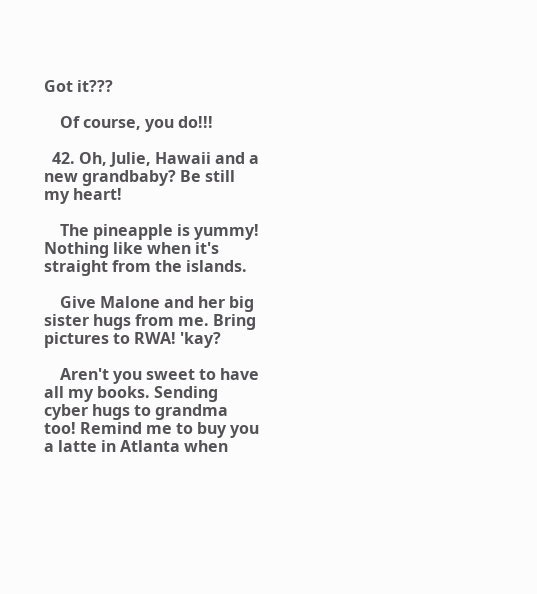Got it???

    Of course, you do!!!

  42. Oh, Julie, Hawaii and a new grandbaby? Be still my heart!

    The pineapple is yummy! Nothing like when it's straight from the islands.

    Give Malone and her big sister hugs from me. Bring pictures to RWA! 'kay?

    Aren't you sweet to have all my books. Sending cyber hugs to grandma too! Remind me to buy you a latte in Atlanta when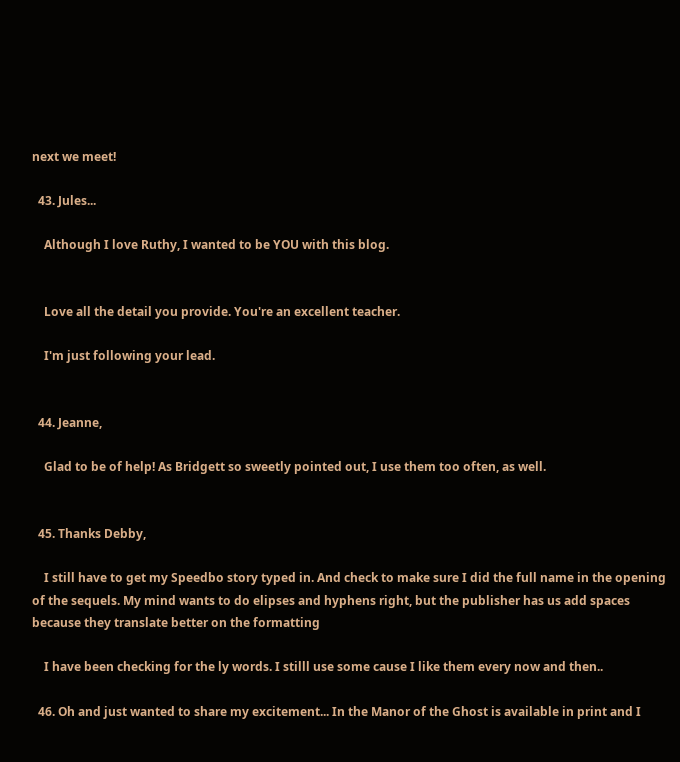next we meet!

  43. Jules...

    Although I love Ruthy, I wanted to be YOU with this blog.


    Love all the detail you provide. You're an excellent teacher.

    I'm just following your lead.


  44. Jeanne,

    Glad to be of help! As Bridgett so sweetly pointed out, I use them too often, as well.


  45. Thanks Debby,

    I still have to get my Speedbo story typed in. And check to make sure I did the full name in the opening of the sequels. My mind wants to do elipses and hyphens right, but the publisher has us add spaces because they translate better on the formatting

    I have been checking for the ly words. I stilll use some cause I like them every now and then..

  46. Oh and just wanted to share my excitement... In the Manor of the Ghost is available in print and I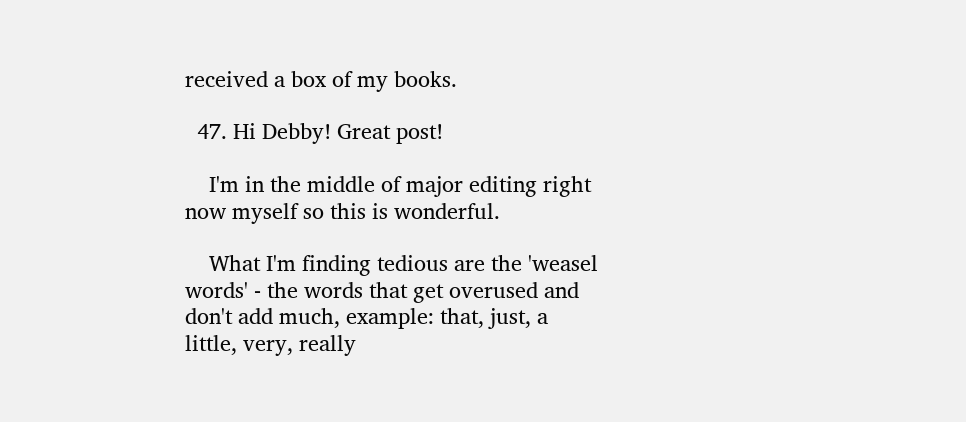received a box of my books.

  47. Hi Debby! Great post!

    I'm in the middle of major editing right now myself so this is wonderful.

    What I'm finding tedious are the 'weasel words' - the words that get overused and don't add much, example: that, just, a little, very, really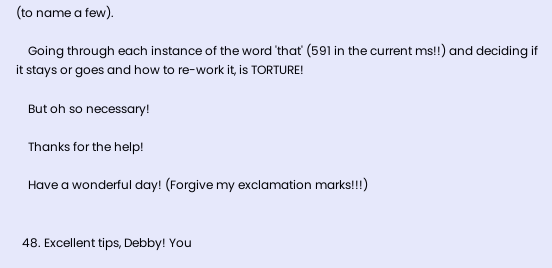(to name a few).

    Going through each instance of the word 'that' (591 in the current ms!!) and deciding if it stays or goes and how to re-work it, is TORTURE!

    But oh so necessary!

    Thanks for the help!

    Have a wonderful day! (Forgive my exclamation marks!!!)


  48. Excellent tips, Debby! You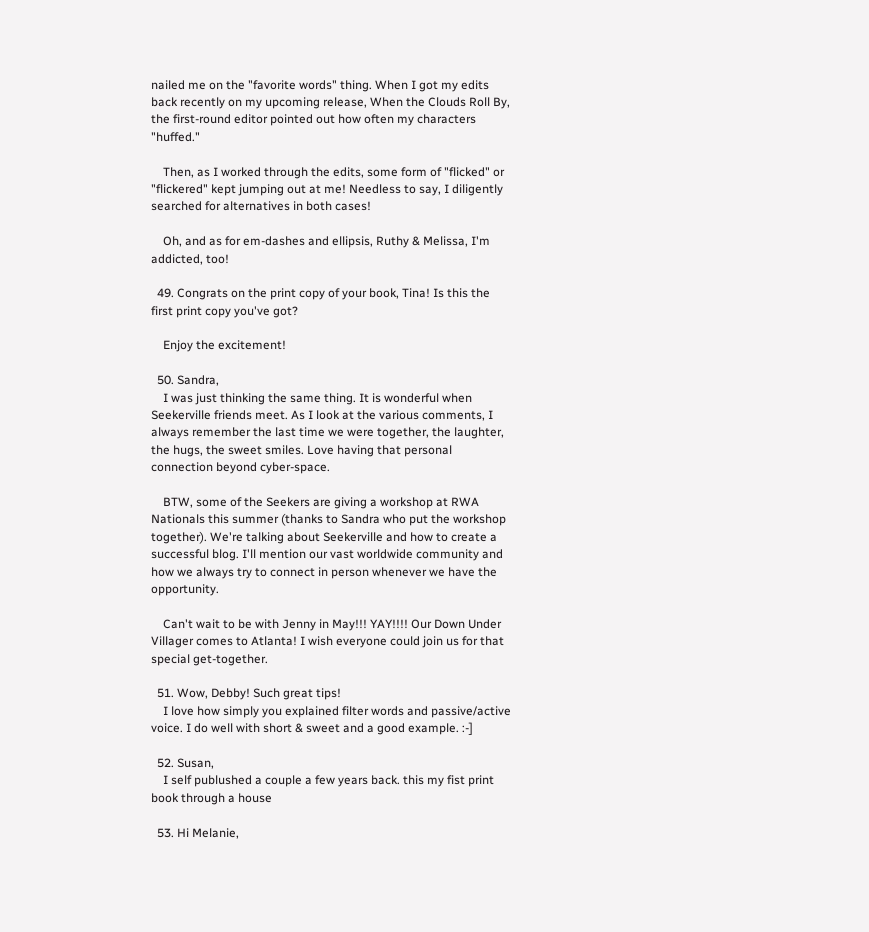nailed me on the "favorite words" thing. When I got my edits back recently on my upcoming release, When the Clouds Roll By, the first-round editor pointed out how often my characters "huffed."

    Then, as I worked through the edits, some form of "flicked" or "flickered" kept jumping out at me! Needless to say, I diligently searched for alternatives in both cases!

    Oh, and as for em-dashes and ellipsis, Ruthy & Melissa, I'm addicted, too!

  49. Congrats on the print copy of your book, Tina! Is this the first print copy you've got?

    Enjoy the excitement!

  50. Sandra,
    I was just thinking the same thing. It is wonderful when Seekerville friends meet. As I look at the various comments, I always remember the last time we were together, the laughter, the hugs, the sweet smiles. Love having that personal connection beyond cyber-space.

    BTW, some of the Seekers are giving a workshop at RWA Nationals this summer (thanks to Sandra who put the workshop together). We're talking about Seekerville and how to create a successful blog. I'll mention our vast worldwide community and how we always try to connect in person whenever we have the opportunity.

    Can't wait to be with Jenny in May!!! YAY!!!! Our Down Under Villager comes to Atlanta! I wish everyone could join us for that special get-together.

  51. Wow, Debby! Such great tips!
    I love how simply you explained filter words and passive/active voice. I do well with short & sweet and a good example. :-]

  52. Susan,
    I self publushed a couple a few years back. this my fist print book through a house

  53. Hi Melanie,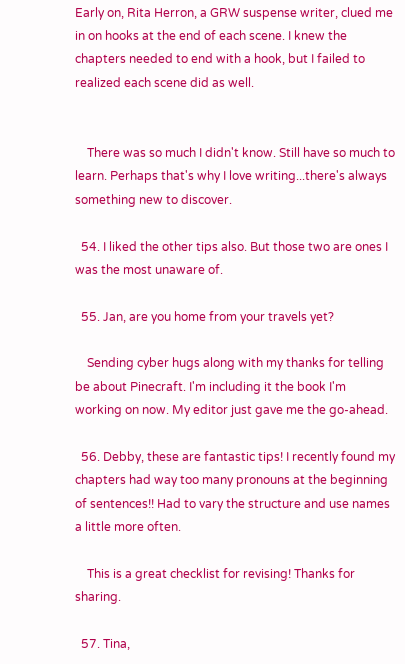Early on, Rita Herron, a GRW suspense writer, clued me in on hooks at the end of each scene. I knew the chapters needed to end with a hook, but I failed to realized each scene did as well.


    There was so much I didn't know. Still have so much to learn. Perhaps that's why I love writing...there's always something new to discover.

  54. I liked the other tips also. But those two are ones I was the most unaware of.

  55. Jan, are you home from your travels yet?

    Sending cyber hugs along with my thanks for telling be about Pinecraft. I'm including it the book I'm working on now. My editor just gave me the go-ahead.

  56. Debby, these are fantastic tips! I recently found my chapters had way too many pronouns at the beginning of sentences!! Had to vary the structure and use names a little more often.

    This is a great checklist for revising! Thanks for sharing.

  57. Tina,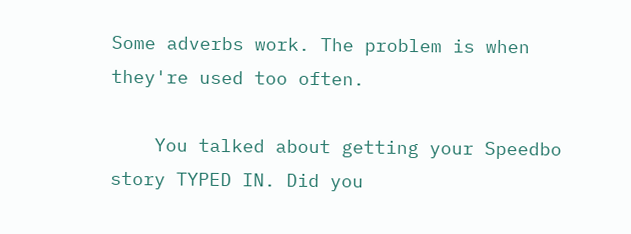Some adverbs work. The problem is when they're used too often.

    You talked about getting your Speedbo story TYPED IN. Did you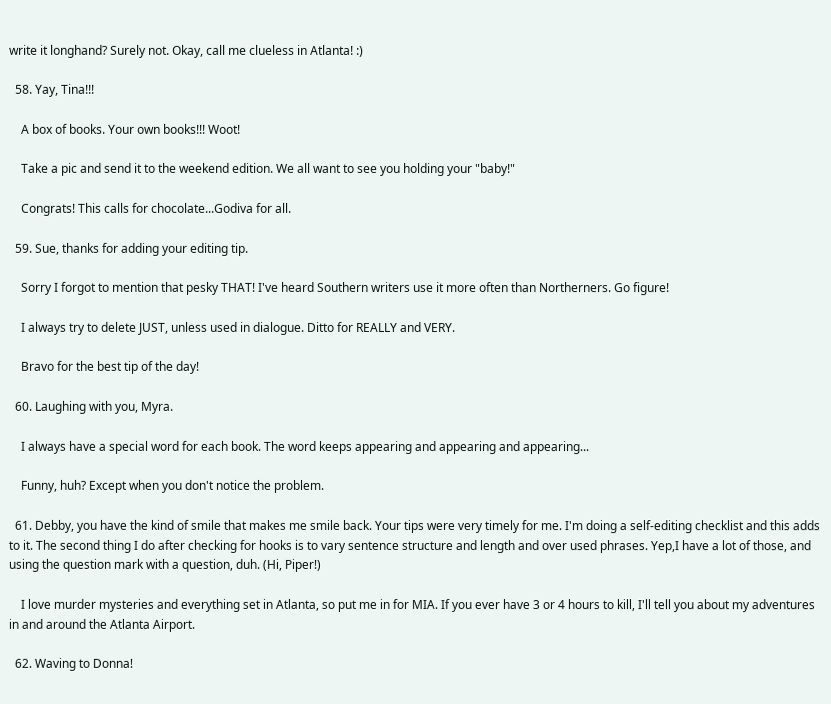write it longhand? Surely not. Okay, call me clueless in Atlanta! :)

  58. Yay, Tina!!!

    A box of books. Your own books!!! Woot!

    Take a pic and send it to the weekend edition. We all want to see you holding your "baby!"

    Congrats! This calls for chocolate...Godiva for all.

  59. Sue, thanks for adding your editing tip.

    Sorry I forgot to mention that pesky THAT! I've heard Southern writers use it more often than Northerners. Go figure!

    I always try to delete JUST, unless used in dialogue. Ditto for REALLY and VERY.

    Bravo for the best tip of the day!

  60. Laughing with you, Myra.

    I always have a special word for each book. The word keeps appearing and appearing and appearing...

    Funny, huh? Except when you don't notice the problem.

  61. Debby, you have the kind of smile that makes me smile back. Your tips were very timely for me. I'm doing a self-editing checklist and this adds to it. The second thing I do after checking for hooks is to vary sentence structure and length and over used phrases. Yep,I have a lot of those, and using the question mark with a question, duh. (Hi, Piper!)

    I love murder mysteries and everything set in Atlanta, so put me in for MIA. If you ever have 3 or 4 hours to kill, I'll tell you about my adventures in and around the Atlanta Airport.

  62. Waving to Donna!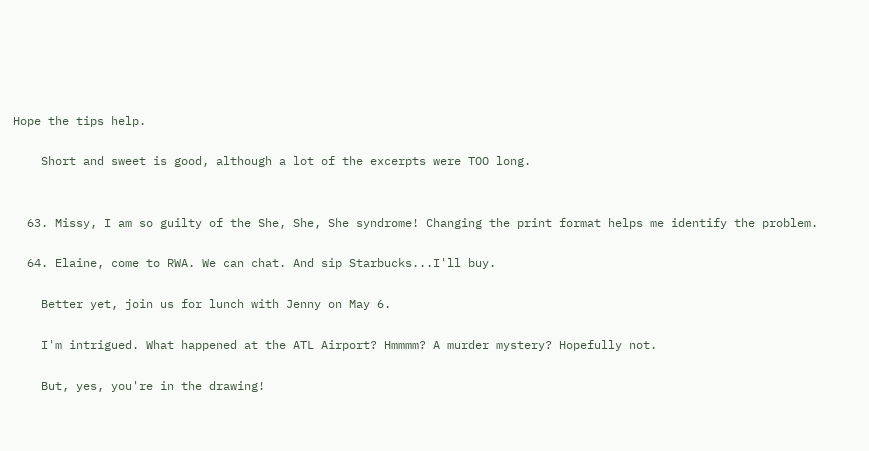Hope the tips help.

    Short and sweet is good, although a lot of the excerpts were TOO long.


  63. Missy, I am so guilty of the She, She, She syndrome! Changing the print format helps me identify the problem.

  64. Elaine, come to RWA. We can chat. And sip Starbucks...I'll buy.

    Better yet, join us for lunch with Jenny on May 6.

    I'm intrigued. What happened at the ATL Airport? Hmmmm? A murder mystery? Hopefully not.

    But, yes, you're in the drawing!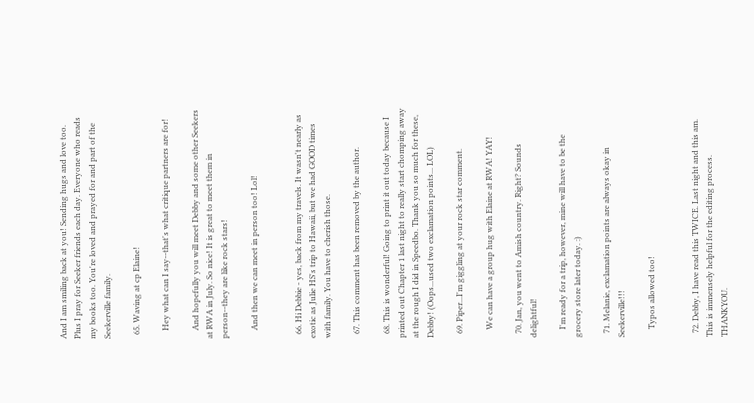And I am smiling back at you! Sending hugs and love too. Plus I pray for Seeker friends each day. Everyone who reads my books too. You're loved and prayed for and part of the Seekerville family.

  65. Waving at cp Elaine!

    Hey what can I say--that's what critique partners are for!

    And hopefully you will meet Debby and some other Seekers at RWA in July. So nice! It is great to meet them in person--they are like rock stars!

    And then we can meet in person too! Lol!


  66. Hi Debbie - yes, back from my travels. It wasn't nearly as exotic as Julie HS's trip to Hawaii, but we had GOOD times with family. You have to cherish those.

  67. This comment has been removed by the author.

  68. This is wonderful! Going to print it out today because I printed out Chapter 1 last night to really start chomping away at the rough I did in Speedbo. Thank you so much for these, Debby! (Oops...used two exclamation points... LOL)

  69. Piper...I'm giggling at your rock star comment.

    We can have a group hug with Elaine at RWA! YAY!

  70. Jan, you went to Amish country. Right? Sounds delightful!

    I'm ready for a trip, however, mine will have to be the grocery store later today. :)

  71. Melanie, exclamation points are always okay in Seekerville!!!

    Typos allowed too!


  72. Debby, I have read this TWICE. Last night and this am. This is immensely helpful for the editing process. THANKYOU.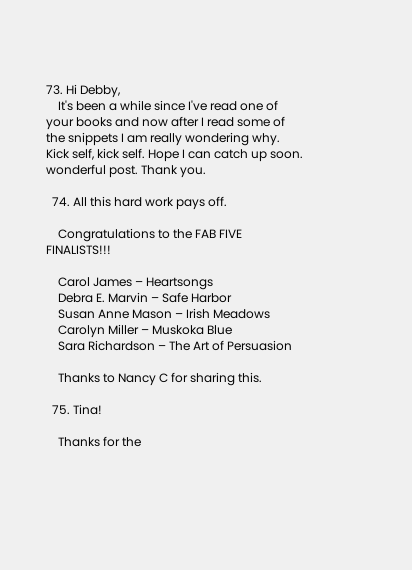73. Hi Debby,
    It's been a while since I've read one of your books and now after I read some of the snippets I am really wondering why. Kick self, kick self. Hope I can catch up soon. wonderful post. Thank you.

  74. All this hard work pays off.

    Congratulations to the FAB FIVE FINALISTS!!!

    Carol James – Heartsongs
    Debra E. Marvin – Safe Harbor
    Susan Anne Mason – Irish Meadows
    Carolyn Miller – Muskoka Blue
    Sara Richardson – The Art of Persuasion

    Thanks to Nancy C for sharing this.

  75. Tina!

    Thanks for the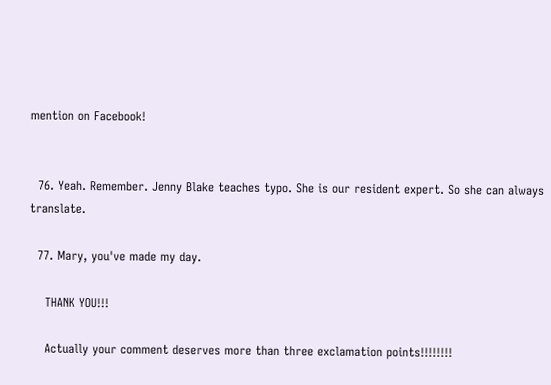mention on Facebook!


  76. Yeah. Remember. Jenny Blake teaches typo. She is our resident expert. So she can always translate.

  77. Mary, you've made my day.

    THANK YOU!!!

    Actually your comment deserves more than three exclamation points!!!!!!!!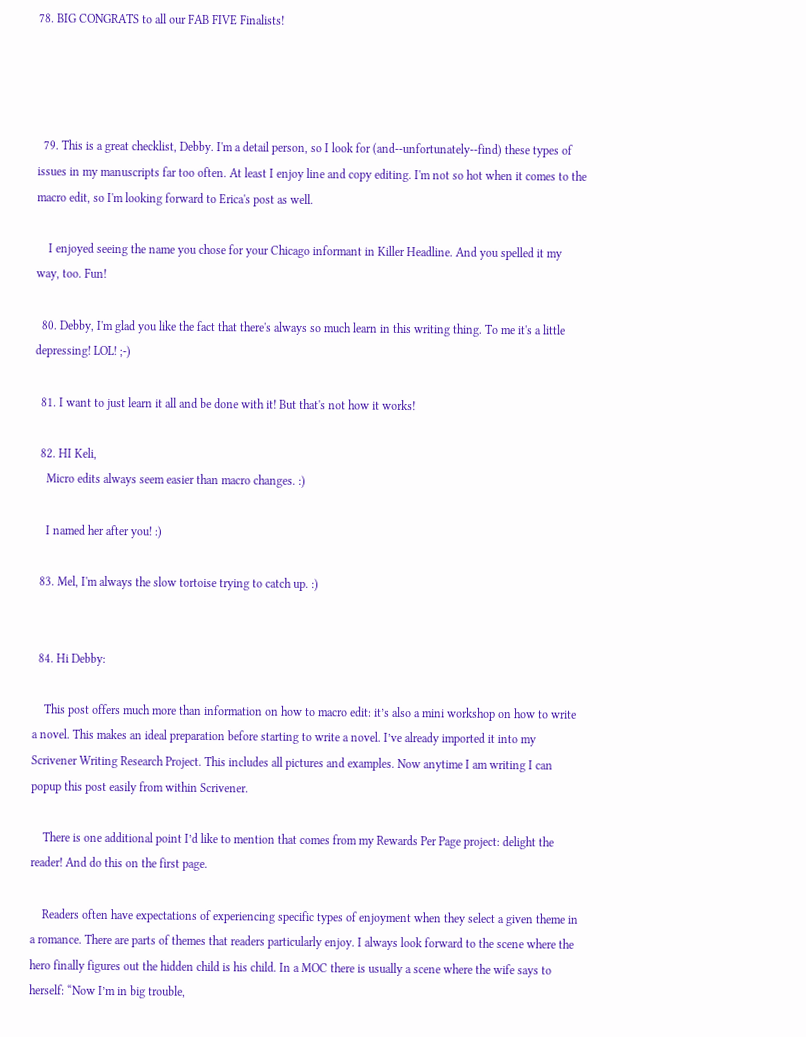78. BIG CONGRATS to all our FAB FIVE Finalists!




  79. This is a great checklist, Debby. I'm a detail person, so I look for (and--unfortunately--find) these types of issues in my manuscripts far too often. At least I enjoy line and copy editing. I'm not so hot when it comes to the macro edit, so I'm looking forward to Erica's post as well.

    I enjoyed seeing the name you chose for your Chicago informant in Killer Headline. And you spelled it my way, too. Fun!

  80. Debby, I'm glad you like the fact that there's always so much learn in this writing thing. To me it's a little depressing! LOL! ;-)

  81. I want to just learn it all and be done with it! But that's not how it works!

  82. HI Keli,
    Micro edits always seem easier than macro changes. :)

    I named her after you! :)

  83. Mel, I'm always the slow tortoise trying to catch up. :)


  84. Hi Debby:

    This post offers much more than information on how to macro edit: it’s also a mini workshop on how to write a novel. This makes an ideal preparation before starting to write a novel. I’ve already imported it into my Scrivener Writing Research Project. This includes all pictures and examples. Now anytime I am writing I can popup this post easily from within Scrivener.

    There is one additional point I’d like to mention that comes from my Rewards Per Page project: delight the reader! And do this on the first page.

    Readers often have expectations of experiencing specific types of enjoyment when they select a given theme in a romance. There are parts of themes that readers particularly enjoy. I always look forward to the scene where the hero finally figures out the hidden child is his child. In a MOC there is usually a scene where the wife says to herself: “Now I’m in big trouble,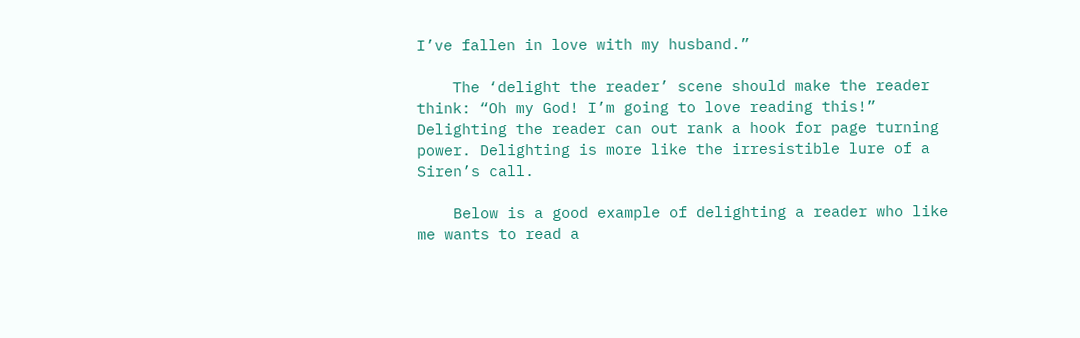I’ve fallen in love with my husband.”

    The ‘delight the reader’ scene should make the reader think: “Oh my God! I’m going to love reading this!” Delighting the reader can out rank a hook for page turning power. Delighting is more like the irresistible lure of a Siren’s call.

    Below is a good example of delighting a reader who like me wants to read a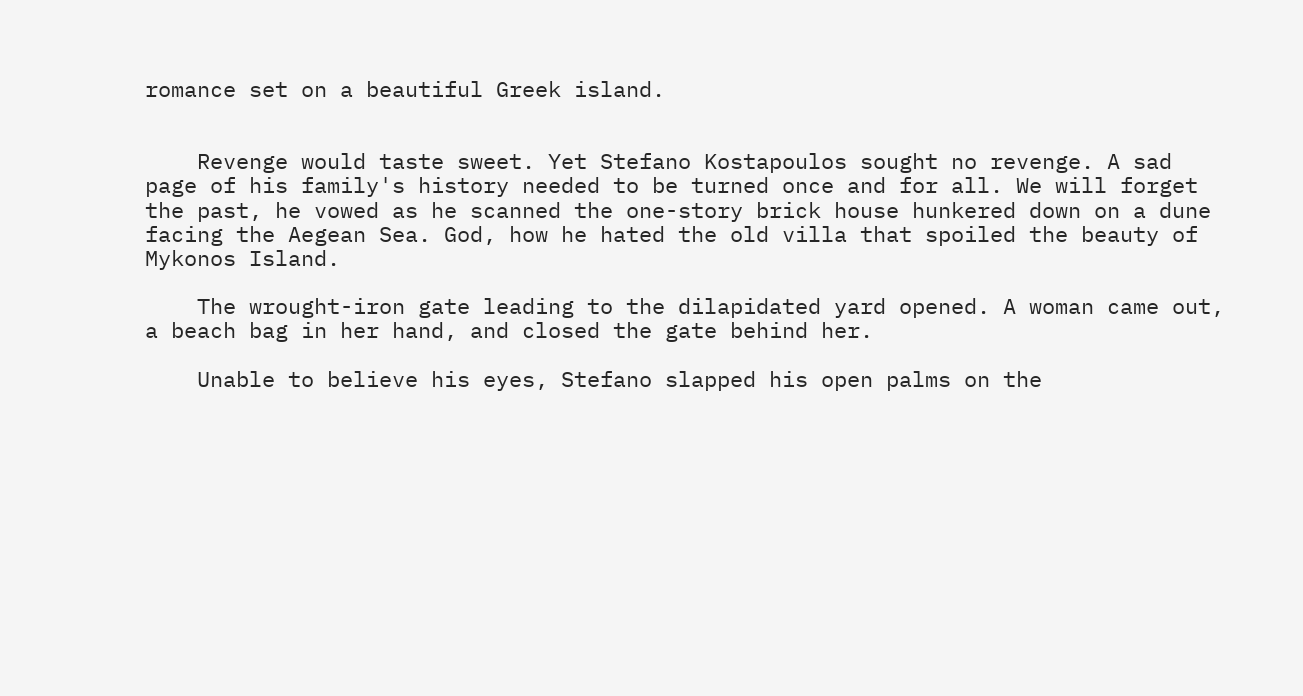romance set on a beautiful Greek island.


    Revenge would taste sweet. Yet Stefano Kostapoulos sought no revenge. A sad page of his family's history needed to be turned once and for all. We will forget the past, he vowed as he scanned the one-story brick house hunkered down on a dune facing the Aegean Sea. God, how he hated the old villa that spoiled the beauty of Mykonos Island.

    The wrought-iron gate leading to the dilapidated yard opened. A woman came out, a beach bag in her hand, and closed the gate behind her.

    Unable to believe his eyes, Stefano slapped his open palms on the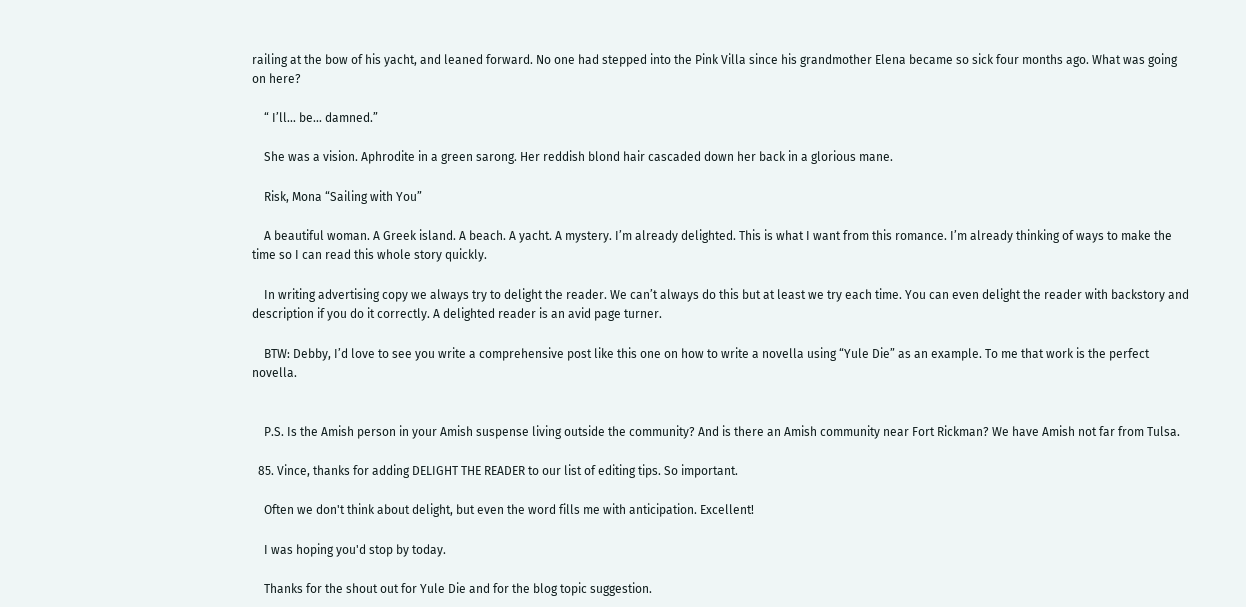railing at the bow of his yacht, and leaned forward. No one had stepped into the Pink Villa since his grandmother Elena became so sick four months ago. What was going on here?

    “ I’ll... be... damned.”

    She was a vision. Aphrodite in a green sarong. Her reddish blond hair cascaded down her back in a glorious mane.

    Risk, Mona “Sailing with You”

    A beautiful woman. A Greek island. A beach. A yacht. A mystery. I’m already delighted. This is what I want from this romance. I’m already thinking of ways to make the time so I can read this whole story quickly.

    In writing advertising copy we always try to delight the reader. We can’t always do this but at least we try each time. You can even delight the reader with backstory and description if you do it correctly. A delighted reader is an avid page turner.

    BTW: Debby, I’d love to see you write a comprehensive post like this one on how to write a novella using “Yule Die” as an example. To me that work is the perfect novella.


    P.S. Is the Amish person in your Amish suspense living outside the community? And is there an Amish community near Fort Rickman? We have Amish not far from Tulsa.

  85. Vince, thanks for adding DELIGHT THE READER to our list of editing tips. So important.

    Often we don't think about delight, but even the word fills me with anticipation. Excellent!

    I was hoping you'd stop by today.

    Thanks for the shout out for Yule Die and for the blog topic suggestion.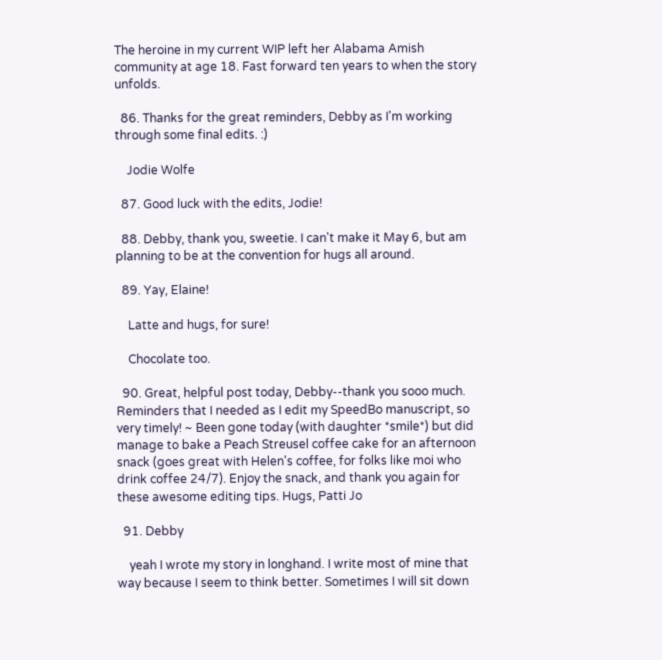The heroine in my current WIP left her Alabama Amish community at age 18. Fast forward ten years to when the story unfolds.

  86. Thanks for the great reminders, Debby as I'm working through some final edits. :)

    Jodie Wolfe

  87. Good luck with the edits, Jodie!

  88. Debby, thank you, sweetie. I can't make it May 6, but am planning to be at the convention for hugs all around.

  89. Yay, Elaine!

    Latte and hugs, for sure!

    Chocolate too.

  90. Great, helpful post today, Debby--thank you sooo much. Reminders that I needed as I edit my SpeedBo manuscript, so very timely! ~ Been gone today (with daughter *smile*) but did manage to bake a Peach Streusel coffee cake for an afternoon snack (goes great with Helen's coffee, for folks like moi who drink coffee 24/7). Enjoy the snack, and thank you again for these awesome editing tips. Hugs, Patti Jo

  91. Debby

    yeah I wrote my story in longhand. I write most of mine that way because I seem to think better. Sometimes I will sit down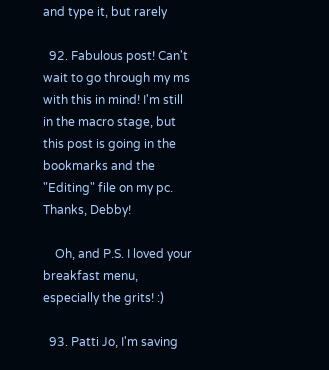and type it, but rarely

  92. Fabulous post! Can't wait to go through my ms with this in mind! I'm still in the macro stage, but this post is going in the bookmarks and the "Editing" file on my pc. Thanks, Debby!

    Oh, and P.S. I loved your breakfast menu, especially the grits! :)

  93. Patti Jo, I'm saving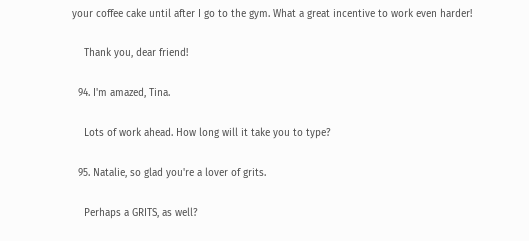your coffee cake until after I go to the gym. What a great incentive to work even harder!

    Thank you, dear friend!

  94. I'm amazed, Tina.

    Lots of work ahead. How long will it take you to type?

  95. Natalie, so glad you're a lover of grits.

    Perhaps a GRITS, as well?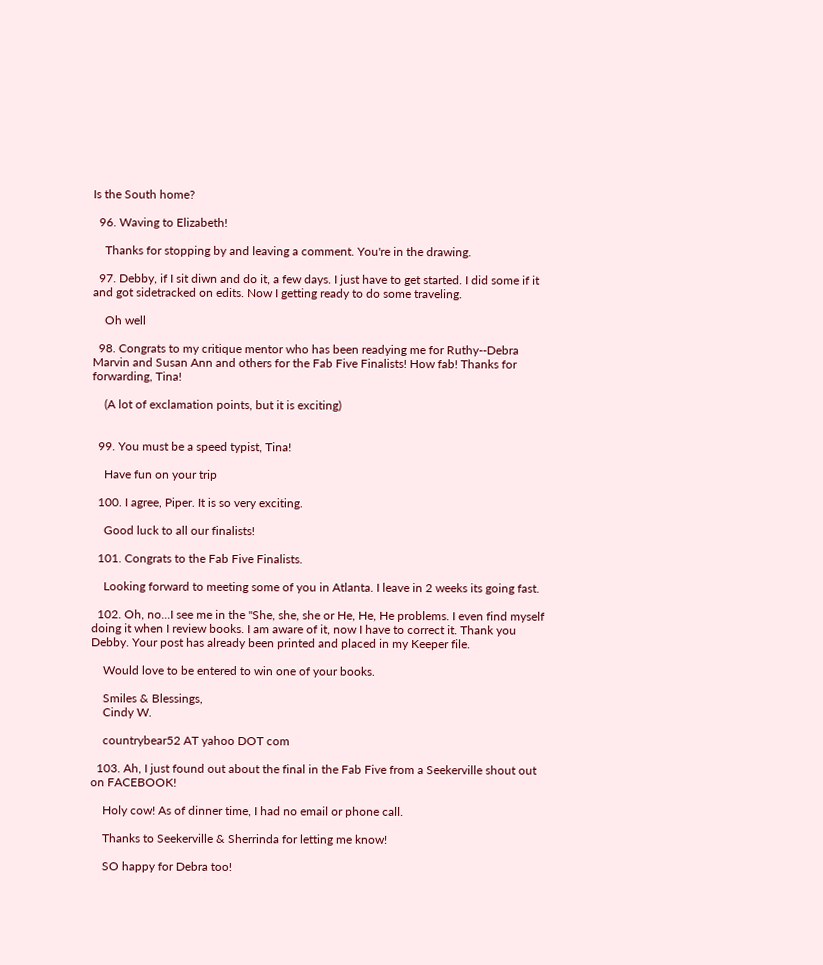Is the South home?

  96. Waving to Elizabeth!

    Thanks for stopping by and leaving a comment. You're in the drawing.

  97. Debby, if I sit diwn and do it, a few days. I just have to get started. I did some if it and got sidetracked on edits. Now I getting ready to do some traveling.

    Oh well

  98. Congrats to my critique mentor who has been readying me for Ruthy--Debra Marvin and Susan Ann and others for the Fab Five Finalists! How fab! Thanks for forwarding, Tina!

    (A lot of exclamation points, but it is exciting)


  99. You must be a speed typist, Tina!

    Have fun on your trip

  100. I agree, Piper. It is so very exciting.

    Good luck to all our finalists!

  101. Congrats to the Fab Five Finalists.

    Looking forward to meeting some of you in Atlanta. I leave in 2 weeks its going fast.

  102. Oh, no...I see me in the "She, she, she or He, He, He problems. I even find myself doing it when I review books. I am aware of it, now I have to correct it. Thank you Debby. Your post has already been printed and placed in my Keeper file.

    Would love to be entered to win one of your books.

    Smiles & Blessings,
    Cindy W.

    countrybear52 AT yahoo DOT com

  103. Ah, I just found out about the final in the Fab Five from a Seekerville shout out on FACEBOOK!

    Holy cow! As of dinner time, I had no email or phone call.

    Thanks to Seekerville & Sherrinda for letting me know!

    SO happy for Debra too!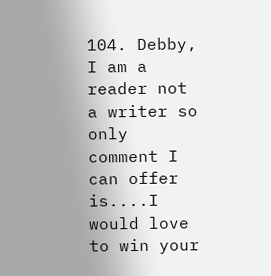104. Debby, I am a reader not a writer so only comment I can offer is....I would love to win your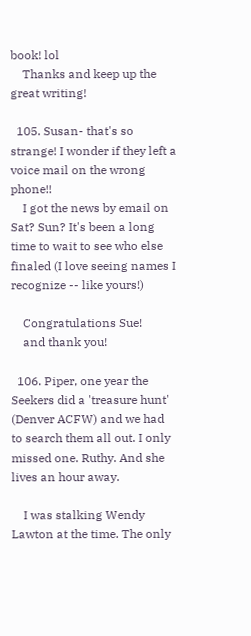book! lol
    Thanks and keep up the great writing!

  105. Susan- that's so strange! I wonder if they left a voice mail on the wrong phone!!
    I got the news by email on Sat? Sun? It's been a long time to wait to see who else finaled (I love seeing names I recognize -- like yours!)

    Congratulations Sue!
    and thank you!

  106. Piper, one year the Seekers did a 'treasure hunt' (Denver ACFW) and we had to search them all out. I only missed one. Ruthy. And she lives an hour away.

    I was stalking Wendy Lawton at the time. The only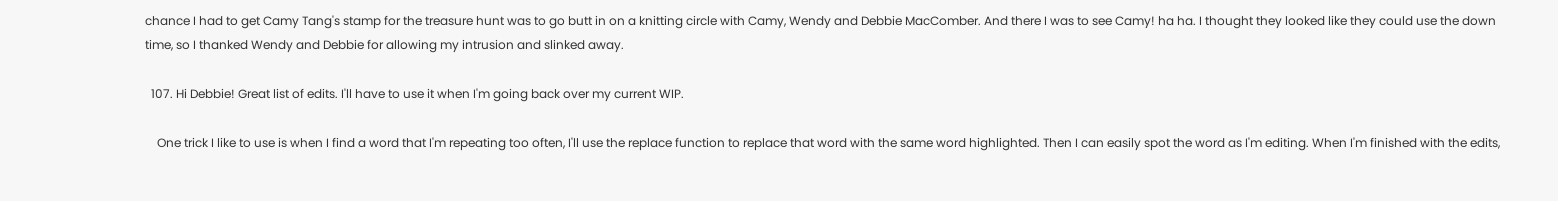chance I had to get Camy Tang's stamp for the treasure hunt was to go butt in on a knitting circle with Camy, Wendy and Debbie MacComber. And there I was to see Camy! ha ha. I thought they looked like they could use the down time, so I thanked Wendy and Debbie for allowing my intrusion and slinked away.

  107. Hi Debbie! Great list of edits. I'll have to use it when I'm going back over my current WIP.

    One trick I like to use is when I find a word that I'm repeating too often, I'll use the replace function to replace that word with the same word highlighted. Then I can easily spot the word as I'm editing. When I'm finished with the edits,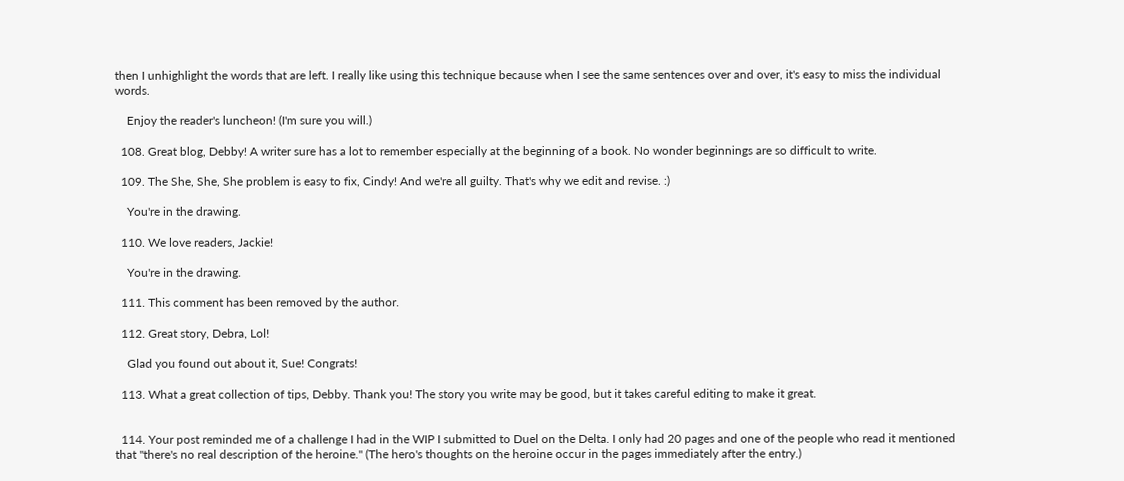then I unhighlight the words that are left. I really like using this technique because when I see the same sentences over and over, it's easy to miss the individual words.

    Enjoy the reader's luncheon! (I'm sure you will.)

  108. Great blog, Debby! A writer sure has a lot to remember especially at the beginning of a book. No wonder beginnings are so difficult to write.

  109. The She, She, She problem is easy to fix, Cindy! And we're all guilty. That's why we edit and revise. :)

    You're in the drawing.

  110. We love readers, Jackie!

    You're in the drawing.

  111. This comment has been removed by the author.

  112. Great story, Debra, Lol!

    Glad you found out about it, Sue! Congrats!

  113. What a great collection of tips, Debby. Thank you! The story you write may be good, but it takes careful editing to make it great.


  114. Your post reminded me of a challenge I had in the WIP I submitted to Duel on the Delta. I only had 20 pages and one of the people who read it mentioned that "there's no real description of the heroine." (The hero's thoughts on the heroine occur in the pages immediately after the entry.)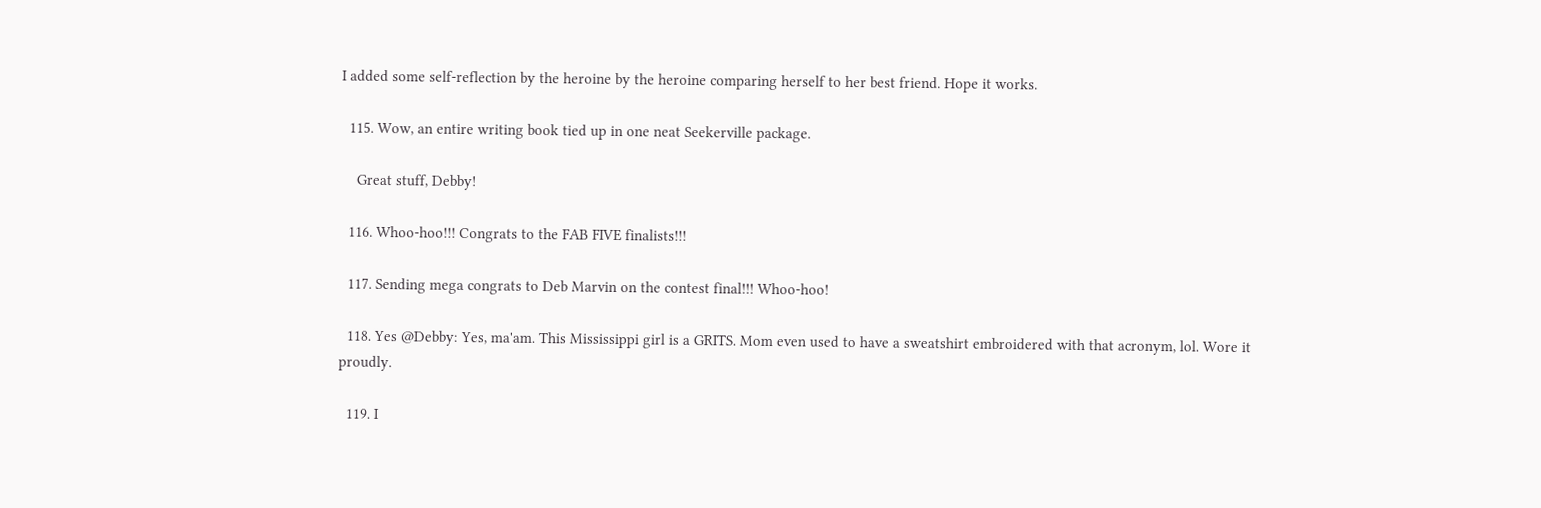I added some self-reflection by the heroine by the heroine comparing herself to her best friend. Hope it works.

  115. Wow, an entire writing book tied up in one neat Seekerville package.

    Great stuff, Debby!

  116. Whoo-hoo!!! Congrats to the FAB FIVE finalists!!!

  117. Sending mega congrats to Deb Marvin on the contest final!!! Whoo-hoo!

  118. Yes @Debby: Yes, ma'am. This Mississippi girl is a GRITS. Mom even used to have a sweatshirt embroidered with that acronym, lol. Wore it proudly.

  119. I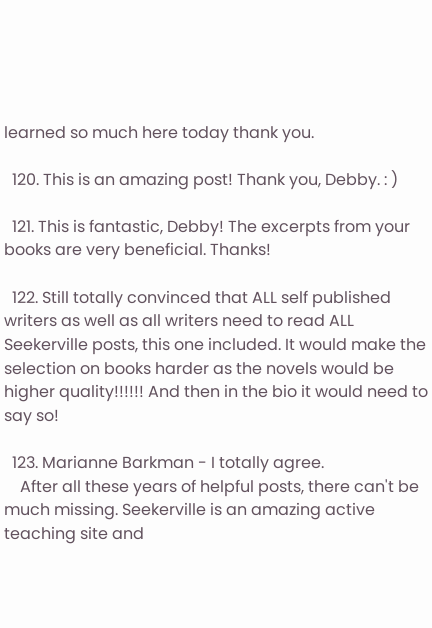learned so much here today thank you.

  120. This is an amazing post! Thank you, Debby. : )

  121. This is fantastic, Debby! The excerpts from your books are very beneficial. Thanks!

  122. Still totally convinced that ALL self published writers as well as all writers need to read ALL Seekerville posts, this one included. It would make the selection on books harder as the novels would be higher quality!!!!!! And then in the bio it would need to say so!

  123. Marianne Barkman - I totally agree.
    After all these years of helpful posts, there can't be much missing. Seekerville is an amazing active teaching site and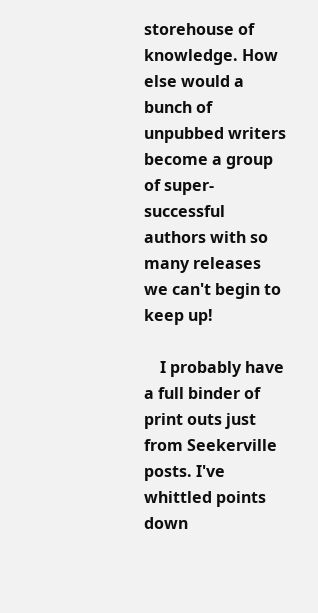storehouse of knowledge. How else would a bunch of unpubbed writers become a group of super-successful authors with so many releases we can't begin to keep up!

    I probably have a full binder of print outs just from Seekerville posts. I've whittled points down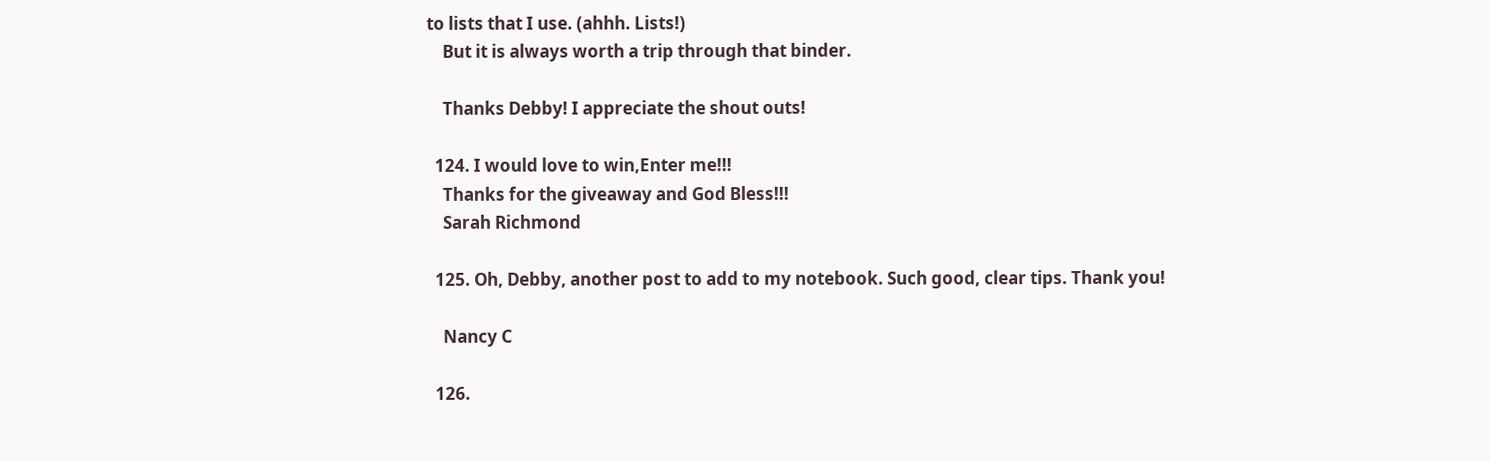to lists that I use. (ahhh. Lists!)
    But it is always worth a trip through that binder.

    Thanks Debby! I appreciate the shout outs!

  124. I would love to win,Enter me!!!
    Thanks for the giveaway and God Bless!!!
    Sarah Richmond

  125. Oh, Debby, another post to add to my notebook. Such good, clear tips. Thank you!

    Nancy C

  126.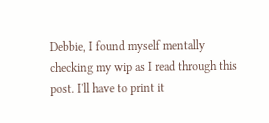Debbie, I found myself mentally checking my wip as I read through this post. I'll have to print it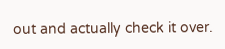out and actually check it over.